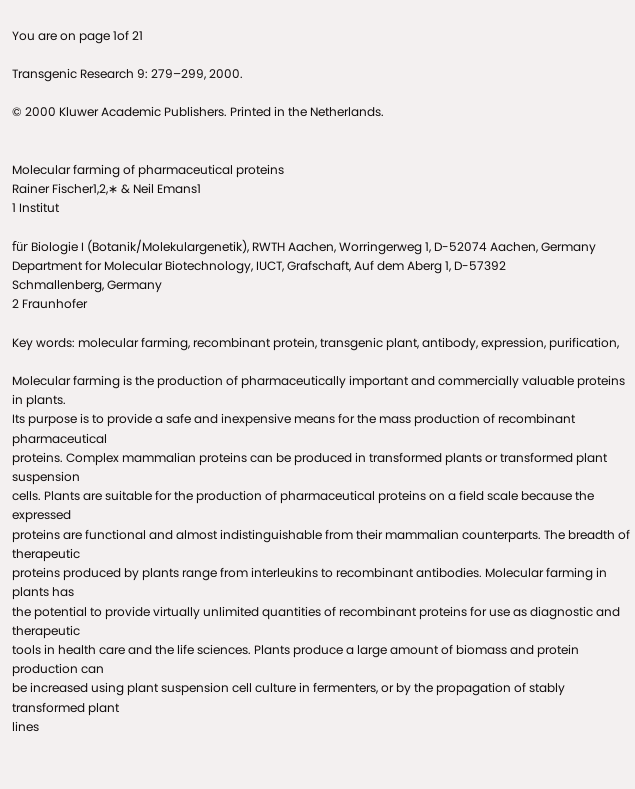You are on page 1of 21

Transgenic Research 9: 279–299, 2000.

© 2000 Kluwer Academic Publishers. Printed in the Netherlands.


Molecular farming of pharmaceutical proteins
Rainer Fischer1,2,∗ & Neil Emans1
1 Institut

für Biologie I (Botanik/Molekulargenetik), RWTH Aachen, Worringerweg 1, D-52074 Aachen, Germany
Department for Molecular Biotechnology, IUCT, Grafschaft, Auf dem Aberg 1, D-57392
Schmallenberg, Germany
2 Fraunhofer

Key words: molecular farming, recombinant protein, transgenic plant, antibody, expression, purification,

Molecular farming is the production of pharmaceutically important and commercially valuable proteins in plants.
Its purpose is to provide a safe and inexpensive means for the mass production of recombinant pharmaceutical
proteins. Complex mammalian proteins can be produced in transformed plants or transformed plant suspension
cells. Plants are suitable for the production of pharmaceutical proteins on a field scale because the expressed
proteins are functional and almost indistinguishable from their mammalian counterparts. The breadth of therapeutic
proteins produced by plants range from interleukins to recombinant antibodies. Molecular farming in plants has
the potential to provide virtually unlimited quantities of recombinant proteins for use as diagnostic and therapeutic
tools in health care and the life sciences. Plants produce a large amount of biomass and protein production can
be increased using plant suspension cell culture in fermenters, or by the propagation of stably transformed plant
lines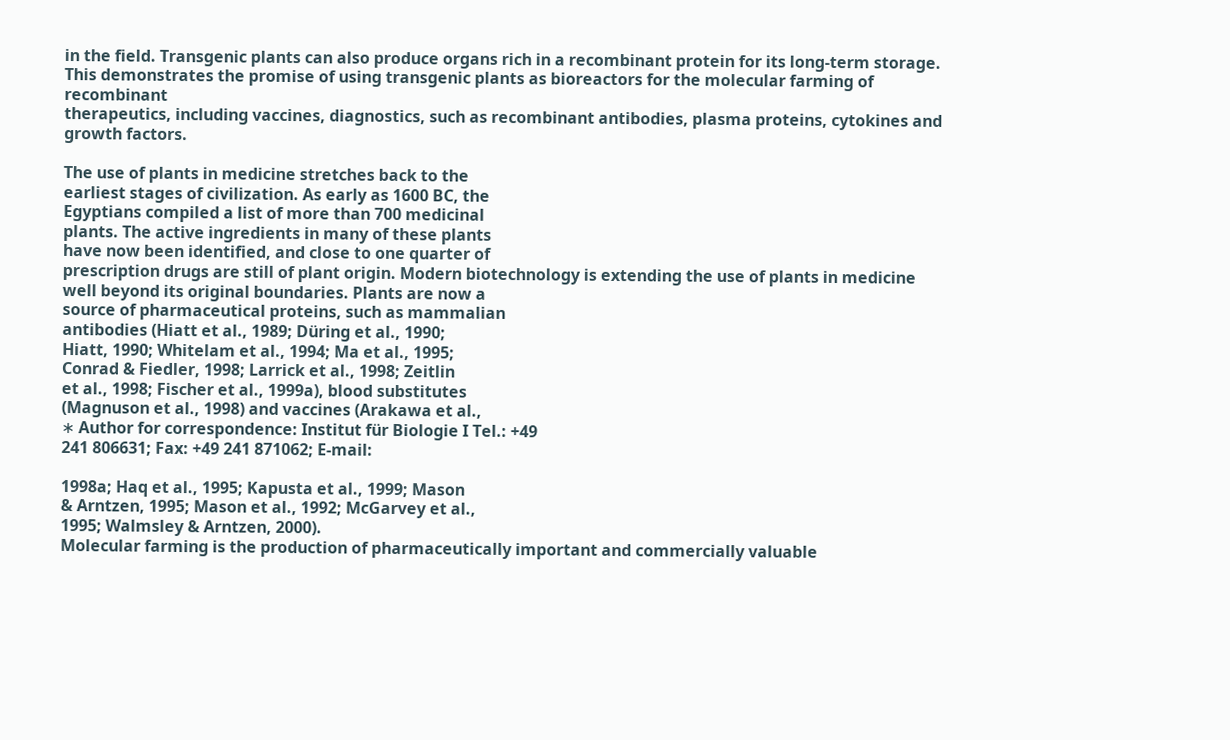in the field. Transgenic plants can also produce organs rich in a recombinant protein for its long-term storage.
This demonstrates the promise of using transgenic plants as bioreactors for the molecular farming of recombinant
therapeutics, including vaccines, diagnostics, such as recombinant antibodies, plasma proteins, cytokines and
growth factors.

The use of plants in medicine stretches back to the
earliest stages of civilization. As early as 1600 BC, the
Egyptians compiled a list of more than 700 medicinal
plants. The active ingredients in many of these plants
have now been identified, and close to one quarter of
prescription drugs are still of plant origin. Modern biotechnology is extending the use of plants in medicine
well beyond its original boundaries. Plants are now a
source of pharmaceutical proteins, such as mammalian
antibodies (Hiatt et al., 1989; Düring et al., 1990;
Hiatt, 1990; Whitelam et al., 1994; Ma et al., 1995;
Conrad & Fiedler, 1998; Larrick et al., 1998; Zeitlin
et al., 1998; Fischer et al., 1999a), blood substitutes
(Magnuson et al., 1998) and vaccines (Arakawa et al.,
∗ Author for correspondence: Institut für Biologie I Tel.: +49
241 806631; Fax: +49 241 871062; E-mail:

1998a; Haq et al., 1995; Kapusta et al., 1999; Mason
& Arntzen, 1995; Mason et al., 1992; McGarvey et al.,
1995; Walmsley & Arntzen, 2000).
Molecular farming is the production of pharmaceutically important and commercially valuable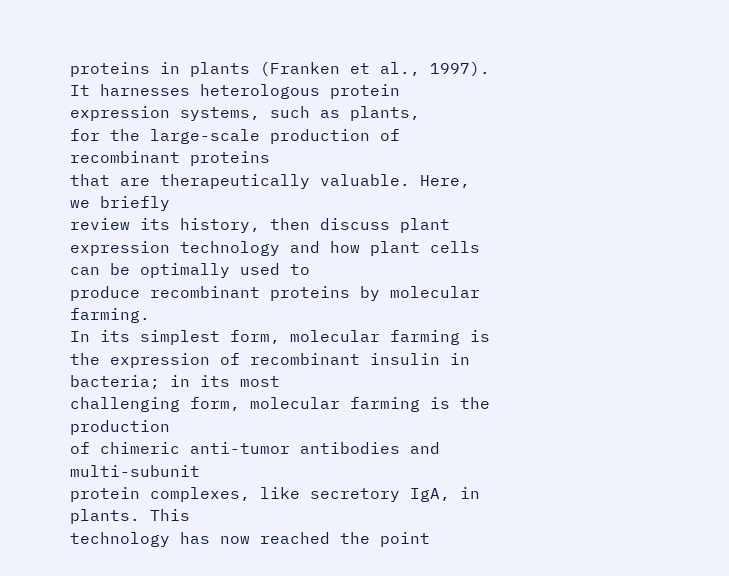proteins in plants (Franken et al., 1997). It harnesses heterologous protein expression systems, such as plants,
for the large-scale production of recombinant proteins
that are therapeutically valuable. Here, we briefly
review its history, then discuss plant expression technology and how plant cells can be optimally used to
produce recombinant proteins by molecular farming.
In its simplest form, molecular farming is the expression of recombinant insulin in bacteria; in its most
challenging form, molecular farming is the production
of chimeric anti-tumor antibodies and multi-subunit
protein complexes, like secretory IgA, in plants. This
technology has now reached the point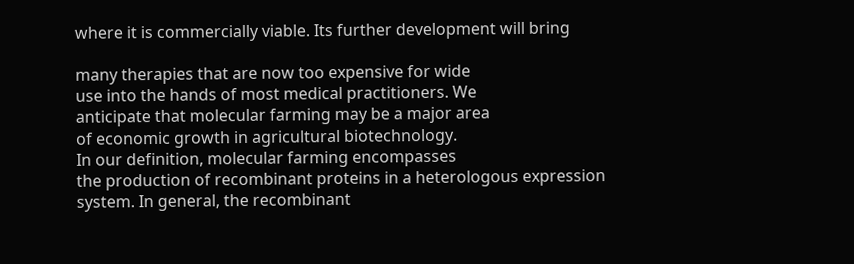where it is commercially viable. Its further development will bring

many therapies that are now too expensive for wide
use into the hands of most medical practitioners. We
anticipate that molecular farming may be a major area
of economic growth in agricultural biotechnology.
In our definition, molecular farming encompasses
the production of recombinant proteins in a heterologous expression system. In general, the recombinant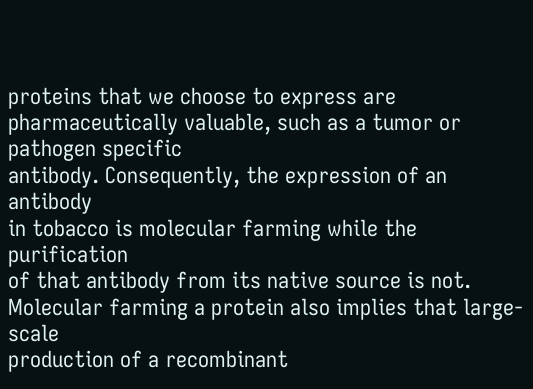proteins that we choose to express are pharmaceutically valuable, such as a tumor or pathogen specific
antibody. Consequently, the expression of an antibody
in tobacco is molecular farming while the purification
of that antibody from its native source is not. Molecular farming a protein also implies that large-scale
production of a recombinant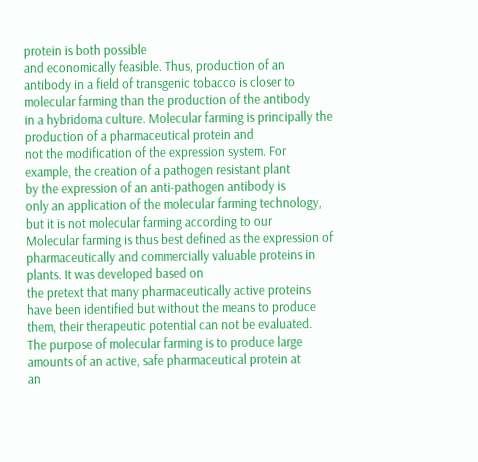protein is both possible
and economically feasible. Thus, production of an
antibody in a field of transgenic tobacco is closer to
molecular farming than the production of the antibody
in a hybridoma culture. Molecular farming is principally the production of a pharmaceutical protein and
not the modification of the expression system. For
example, the creation of a pathogen resistant plant
by the expression of an anti-pathogen antibody is
only an application of the molecular farming technology, but it is not molecular farming according to our
Molecular farming is thus best defined as the expression of pharmaceutically and commercially valuable proteins in plants. It was developed based on
the pretext that many pharmaceutically active proteins
have been identified but without the means to produce
them, their therapeutic potential can not be evaluated.
The purpose of molecular farming is to produce large
amounts of an active, safe pharmaceutical protein at
an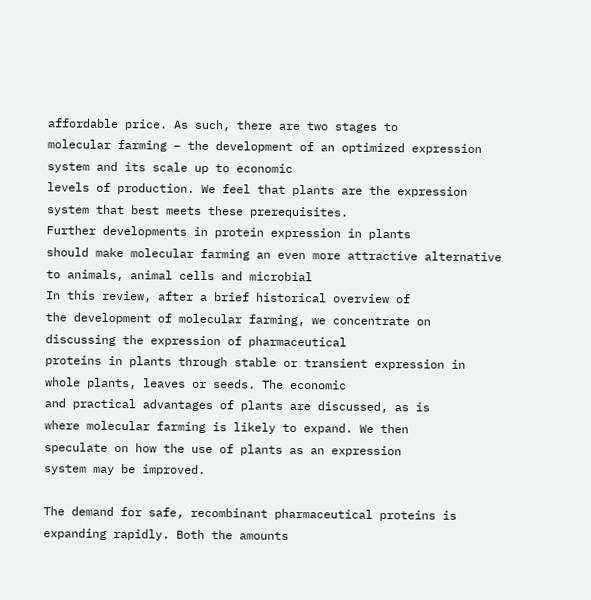affordable price. As such, there are two stages to
molecular farming – the development of an optimized expression system and its scale up to economic
levels of production. We feel that plants are the expression system that best meets these prerequisites.
Further developments in protein expression in plants
should make molecular farming an even more attractive alternative to animals, animal cells and microbial
In this review, after a brief historical overview of
the development of molecular farming, we concentrate on discussing the expression of pharmaceutical
proteins in plants through stable or transient expression in whole plants, leaves or seeds. The economic
and practical advantages of plants are discussed, as is
where molecular farming is likely to expand. We then
speculate on how the use of plants as an expression
system may be improved.

The demand for safe, recombinant pharmaceutical proteins is expanding rapidly. Both the amounts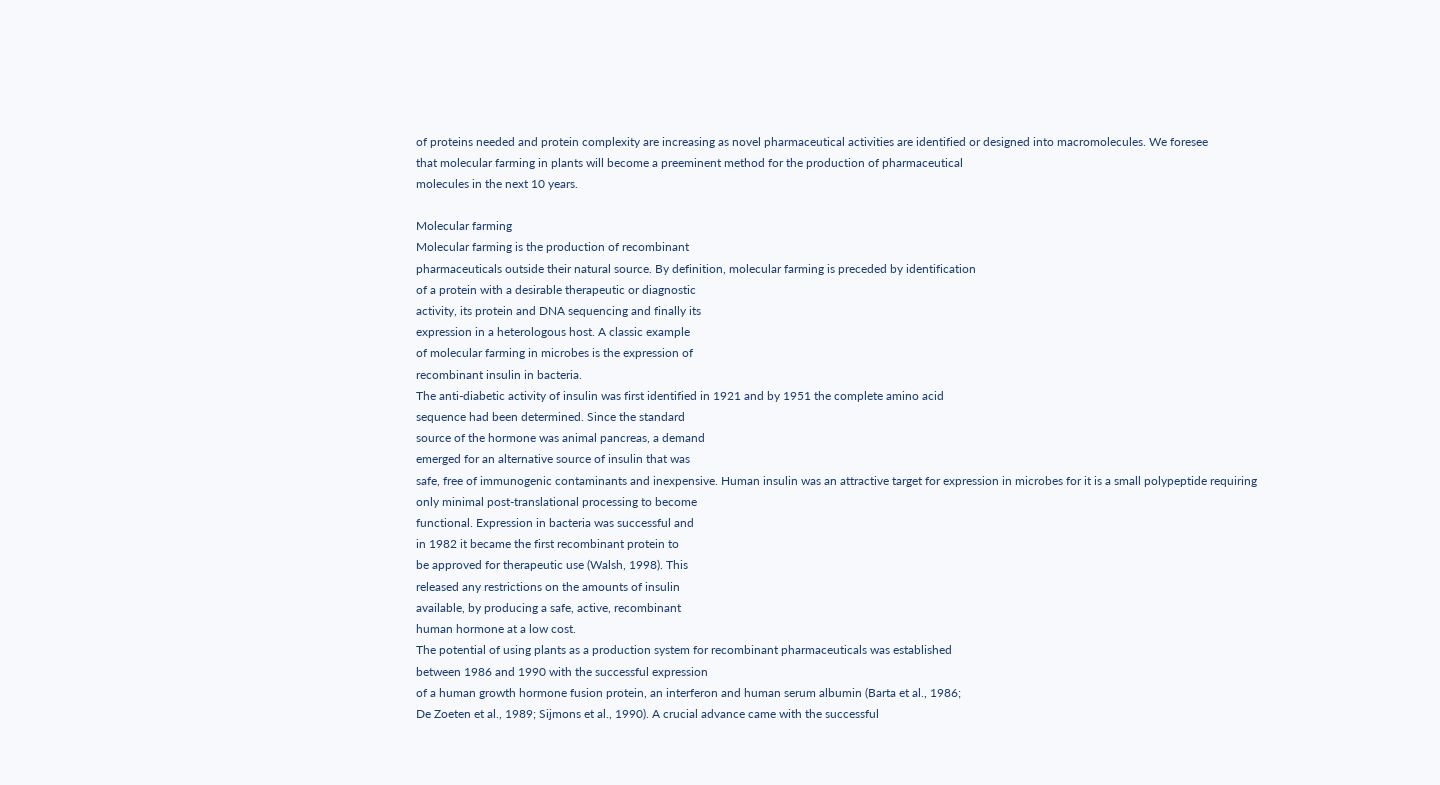of proteins needed and protein complexity are increasing as novel pharmaceutical activities are identified or designed into macromolecules. We foresee
that molecular farming in plants will become a preeminent method for the production of pharmaceutical
molecules in the next 10 years.

Molecular farming
Molecular farming is the production of recombinant
pharmaceuticals outside their natural source. By definition, molecular farming is preceded by identification
of a protein with a desirable therapeutic or diagnostic
activity, its protein and DNA sequencing and finally its
expression in a heterologous host. A classic example
of molecular farming in microbes is the expression of
recombinant insulin in bacteria.
The anti-diabetic activity of insulin was first identified in 1921 and by 1951 the complete amino acid
sequence had been determined. Since the standard
source of the hormone was animal pancreas, a demand
emerged for an alternative source of insulin that was
safe, free of immunogenic contaminants and inexpensive. Human insulin was an attractive target for expression in microbes for it is a small polypeptide requiring
only minimal post-translational processing to become
functional. Expression in bacteria was successful and
in 1982 it became the first recombinant protein to
be approved for therapeutic use (Walsh, 1998). This
released any restrictions on the amounts of insulin
available, by producing a safe, active, recombinant
human hormone at a low cost.
The potential of using plants as a production system for recombinant pharmaceuticals was established
between 1986 and 1990 with the successful expression
of a human growth hormone fusion protein, an interferon and human serum albumin (Barta et al., 1986;
De Zoeten et al., 1989; Sijmons et al., 1990). A crucial advance came with the successful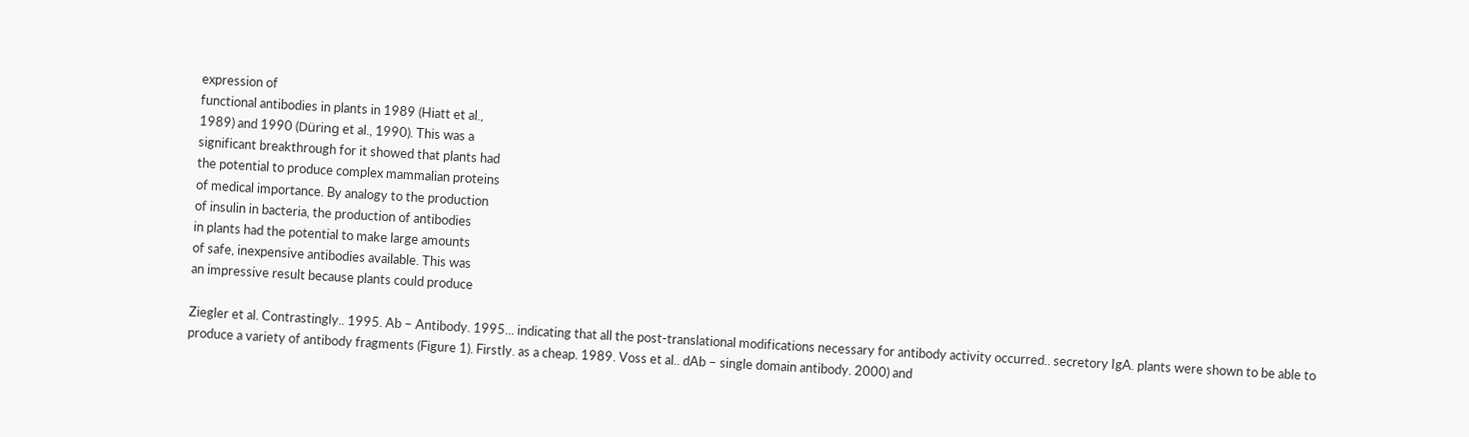expression of
functional antibodies in plants in 1989 (Hiatt et al.,
1989) and 1990 (Düring et al., 1990). This was a
significant breakthrough for it showed that plants had
the potential to produce complex mammalian proteins
of medical importance. By analogy to the production
of insulin in bacteria, the production of antibodies
in plants had the potential to make large amounts
of safe, inexpensive antibodies available. This was
an impressive result because plants could produce

Ziegler et al. Contrastingly.. 1995. Ab – Antibody. 1995... indicating that all the post-translational modifications necessary for antibody activity occurred.. secretory IgA. plants were shown to be able to produce a variety of antibody fragments (Figure 1). Firstly. as a cheap. 1989. Voss et al.. dAb – single domain antibody. 2000) and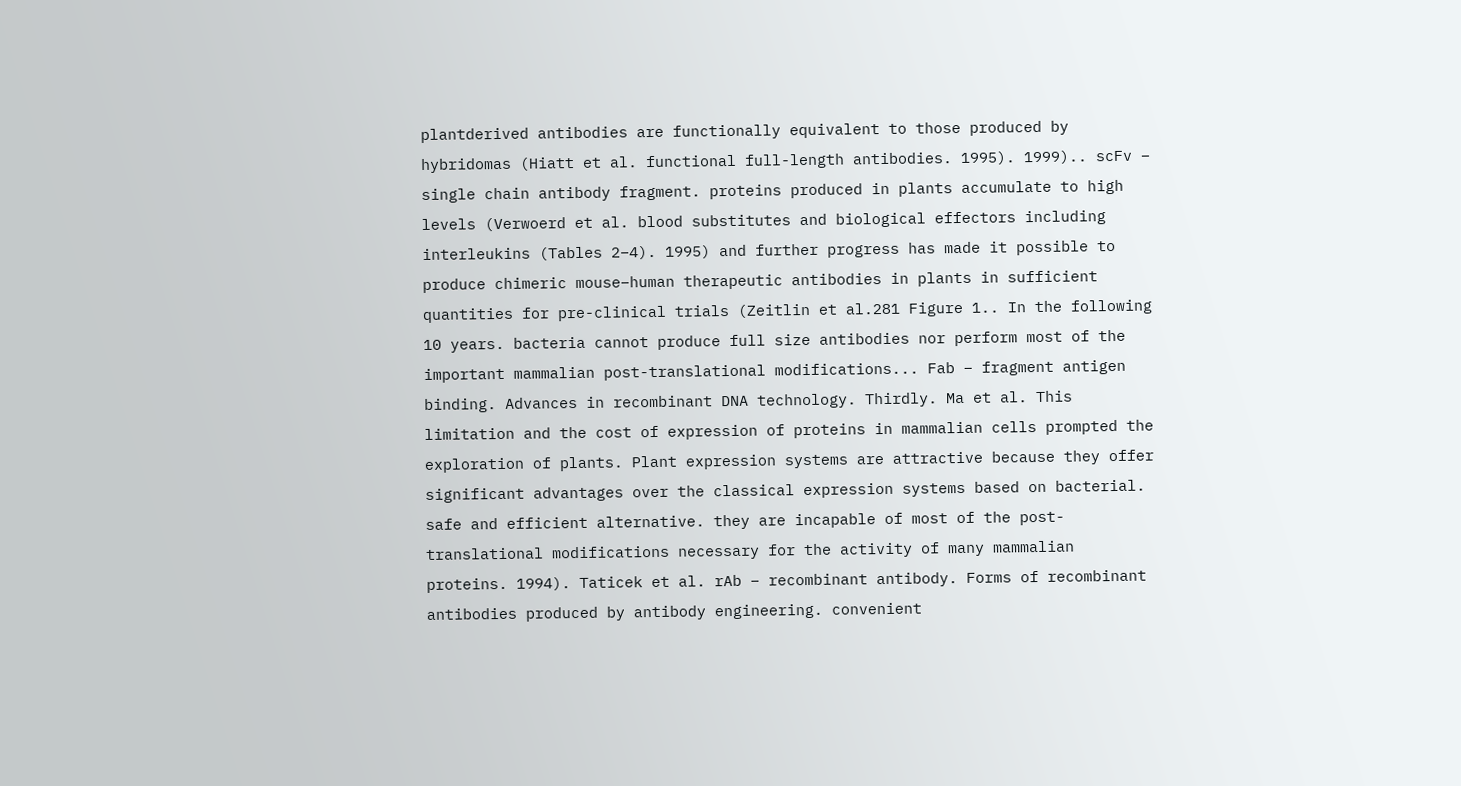plantderived antibodies are functionally equivalent to those produced by hybridomas (Hiatt et al. functional full-length antibodies. 1995). 1999).. scFv – single chain antibody fragment. proteins produced in plants accumulate to high levels (Verwoerd et al. blood substitutes and biological effectors including interleukins (Tables 2–4). 1995) and further progress has made it possible to produce chimeric mouse–human therapeutic antibodies in plants in sufficient quantities for pre-clinical trials (Zeitlin et al.281 Figure 1.. In the following 10 years. bacteria cannot produce full size antibodies nor perform most of the important mammalian post-translational modifications... Fab – fragment antigen binding. Advances in recombinant DNA technology. Thirdly. Ma et al. This limitation and the cost of expression of proteins in mammalian cells prompted the exploration of plants. Plant expression systems are attractive because they offer significant advantages over the classical expression systems based on bacterial. safe and efficient alternative. they are incapable of most of the post-translational modifications necessary for the activity of many mammalian proteins. 1994). Taticek et al. rAb – recombinant antibody. Forms of recombinant antibodies produced by antibody engineering. convenient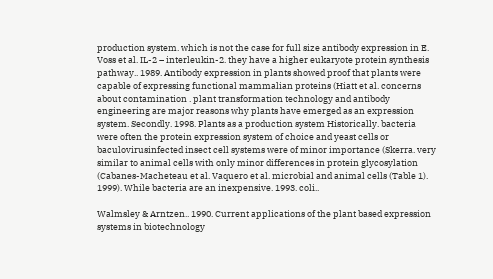production system. which is not the case for full size antibody expression in E. Voss et al. IL-2 – interleukin-2. they have a higher eukaryote protein synthesis pathway.. 1989. Antibody expression in plants showed proof that plants were capable of expressing functional mammalian proteins (Hiatt et al. concerns about contamination . plant transformation technology and antibody engineering are major reasons why plants have emerged as an expression system. Secondly. 1998. Plants as a production system Historically. bacteria were often the protein expression system of choice and yeast cells or baculovirusinfected insect cell systems were of minor importance (Skerra. very similar to animal cells with only minor differences in protein glycosylation (Cabanes-Macheteau et al. Vaquero et al. microbial and animal cells (Table 1). 1999). While bacteria are an inexpensive. 1993. coli..

Walmsley & Arntzen.. 1990. Current applications of the plant based expression systems in biotechnology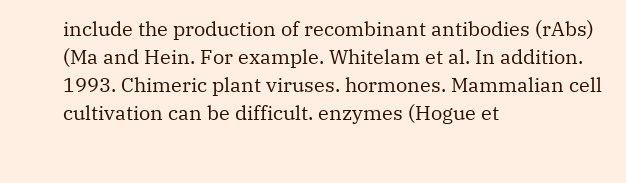include the production of recombinant antibodies (rAbs) (Ma and Hein. For example. Whitelam et al. In addition. 1993. Chimeric plant viruses. hormones. Mammalian cell cultivation can be difficult. enzymes (Hogue et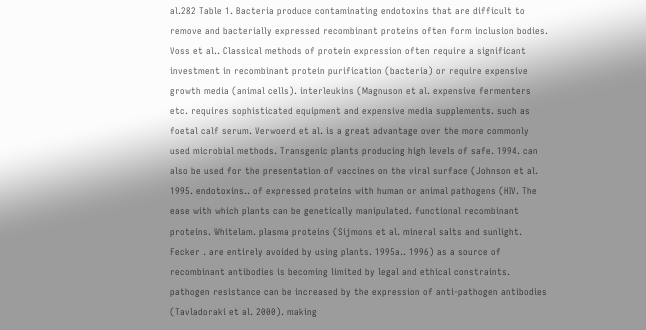al.282 Table 1. Bacteria produce contaminating endotoxins that are difficult to remove and bacterially expressed recombinant proteins often form inclusion bodies. Voss et al.. Classical methods of protein expression often require a significant investment in recombinant protein purification (bacteria) or require expensive growth media (animal cells). interleukins (Magnuson et al. expensive fermenters etc. requires sophisticated equipment and expensive media supplements. such as foetal calf serum. Verwoerd et al. is a great advantage over the more commonly used microbial methods. Transgenic plants producing high levels of safe. 1994. can also be used for the presentation of vaccines on the viral surface (Johnson et al. 1995. endotoxins.. of expressed proteins with human or animal pathogens (HIV. The ease with which plants can be genetically manipulated. functional recombinant proteins. Whitelam. plasma proteins (Sijmons et al. mineral salts and sunlight. Fecker . are entirely avoided by using plants. 1995a.. 1996) as a source of recombinant antibodies is becoming limited by legal and ethical constraints. pathogen resistance can be increased by the expression of anti-pathogen antibodies (Tavladoraki et al. 2000). making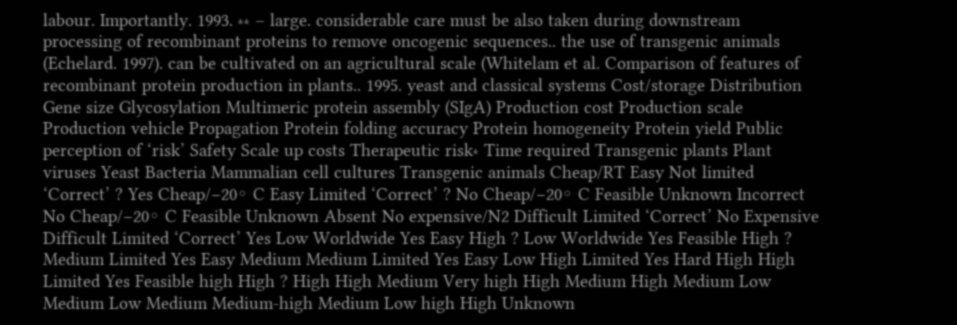labour. Importantly. 1993. ∗∗ – large. considerable care must be also taken during downstream processing of recombinant proteins to remove oncogenic sequences.. the use of transgenic animals (Echelard. 1997). can be cultivated on an agricultural scale (Whitelam et al. Comparison of features of recombinant protein production in plants.. 1995. yeast and classical systems Cost/storage Distribution Gene size Glycosylation Multimeric protein assembly (SIgA) Production cost Production scale Production vehicle Propagation Protein folding accuracy Protein homogeneity Protein yield Public perception of ‘risk’ Safety Scale up costs Therapeutic risk∗ Time required Transgenic plants Plant viruses Yeast Bacteria Mammalian cell cultures Transgenic animals Cheap/RT Easy Not limited ‘Correct’ ? Yes Cheap/−20◦ C Easy Limited ‘Correct’ ? No Cheap/−20◦ C Feasible Unknown Incorrect No Cheap/−20◦ C Feasible Unknown Absent No expensive/N2 Difficult Limited ‘Correct’ No Expensive Difficult Limited ‘Correct’ Yes Low Worldwide Yes Easy High ? Low Worldwide Yes Feasible High ? Medium Limited Yes Easy Medium Medium Limited Yes Easy Low High Limited Yes Hard High High Limited Yes Feasible high High ? High High Medium Very high High Medium High Medium Low Medium Low Medium Medium-high Medium Low high High Unknown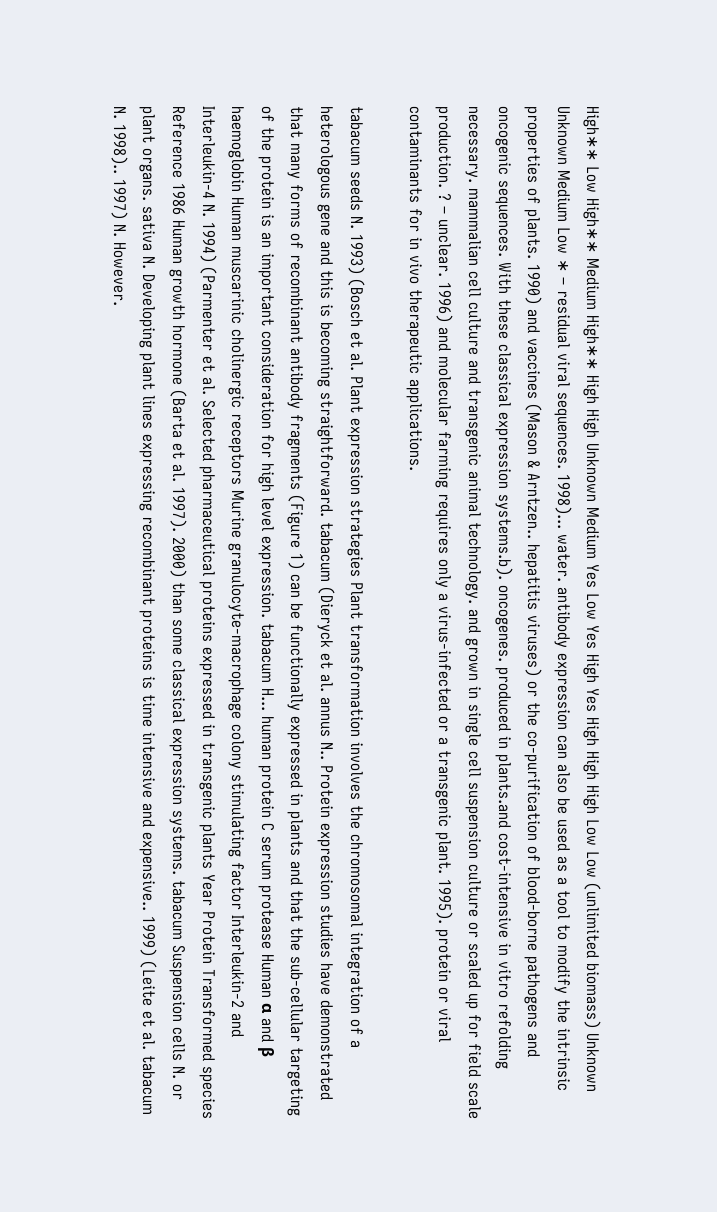High∗∗ Low High∗∗ Medium High∗∗ High High Unknown Medium Yes Low Yes High Yes High High High Low Low (unlimited biomass) Unknown Unknown Medium Low ∗ – residual viral sequences. 1998)... water. antibody expression can also be used as a tool to modify the intrinsic properties of plants. 1990) and vaccines (Mason & Arntzen.. hepatitis viruses) or the co-purification of blood-borne pathogens and oncogenic sequences. With these classical expression systems.b). oncogenes. produced in plants.and cost-intensive in vitro refolding necessary. mammalian cell culture and transgenic animal technology. and grown in single cell suspension culture or scaled up for field scale production. ? – unclear. 1996) and molecular farming requires only a virus-infected or a transgenic plant. 1995). protein or viral contaminants for in vivo therapeutic applications.

tabacum seeds N. 1993) (Bosch et al. Plant expression strategies Plant transformation involves the chromosomal integration of a heterologous gene and this is becoming straightforward. tabacum (Dieryck et al. annus N.. Protein expression studies have demonstrated that many forms of recombinant antibody fragments (Figure 1) can be functionally expressed in plants and that the sub-cellular targeting of the protein is an important consideration for high level expression. tabacum H... human protein C serum protease Human α and β haemoglobin Human muscarinic cholinergic receptors Murine granulocyte-macrophage colony stimulating factor Interleukin-2 and Interleukin-4 N. 1994) (Parmenter et al. Selected pharmaceutical proteins expressed in transgenic plants Year Protein Transformed species Reference 1986 Human growth hormone (Barta et al. 1997). 2000) than some classical expression systems. tabacum Suspension cells N. or plant organs. sativa N. Developing plant lines expressing recombinant proteins is time intensive and expensive.. 1999) (Leite et al. tabacum N. 1998).. 1997) N. However.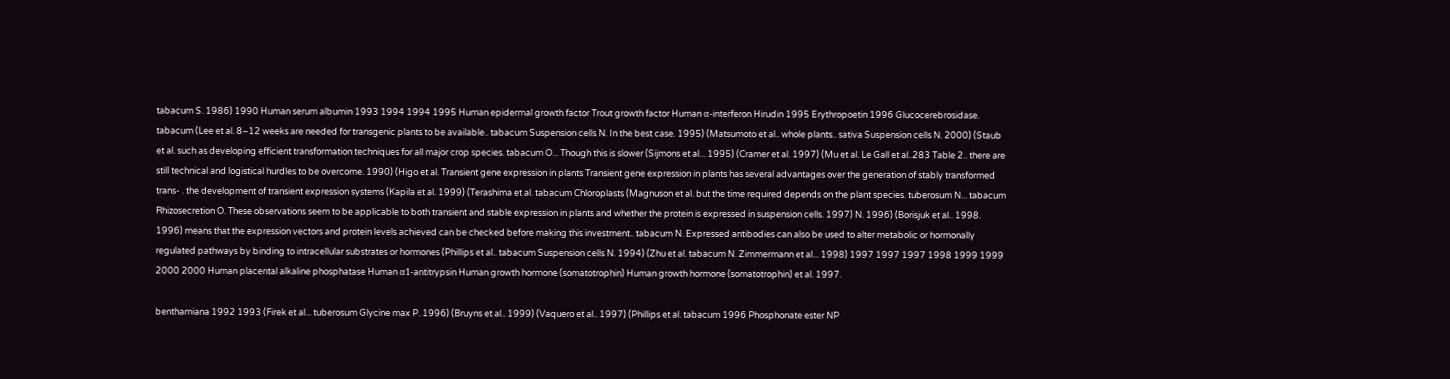tabacum S. 1986) 1990 Human serum albumin 1993 1994 1994 1995 Human epidermal growth factor Trout growth factor Human α-interferon Hirudin 1995 Erythropoetin 1996 Glucocerebrosidase. tabacum (Lee et al. 8–12 weeks are needed for transgenic plants to be available.. tabacum Suspension cells N. In the best case. 1995) (Matsumoto et al.. whole plants.. sativa Suspension cells N. 2000) (Staub et al. such as developing efficient transformation techniques for all major crop species. tabacum O... Though this is slower (Sijmons et al... 1995) (Cramer et al. 1997) (Mu et al. Le Gall et al..283 Table 2.. there are still technical and logistical hurdles to be overcome. 1990) (Higo et al. Transient gene expression in plants Transient gene expression in plants has several advantages over the generation of stably transformed trans- . the development of transient expression systems (Kapila et al. 1999) (Terashima et al. tabacum Chloroplasts (Magnuson et al. but the time required depends on the plant species. tuberosum N... tabacum Rhizosecretion O. These observations seem to be applicable to both transient and stable expression in plants and whether the protein is expressed in suspension cells. 1997) N. 1996) (Borisjuk et al.. 1998. 1996) means that the expression vectors and protein levels achieved can be checked before making this investment.. tabacum N. Expressed antibodies can also be used to alter metabolic or hormonally regulated pathways by binding to intracellular substrates or hormones (Phillips et al.. tabacum Suspension cells N. 1994) (Zhu et al. tabacum N. Zimmermann et al... 1998) 1997 1997 1997 1998 1999 1999 2000 2000 Human placental alkaline phosphatase Human α1-antitrypsin Human growth hormone (somatotrophin) Human growth hormone (somatotrophin) et al. 1997.

benthamiana 1992 1993 (Firek et al... tuberosum Glycine max P. 1996) (Bruyns et al.. 1999) (Vaquero et al.. 1997) (Phillips et al. tabacum 1996 Phosphonate ester NP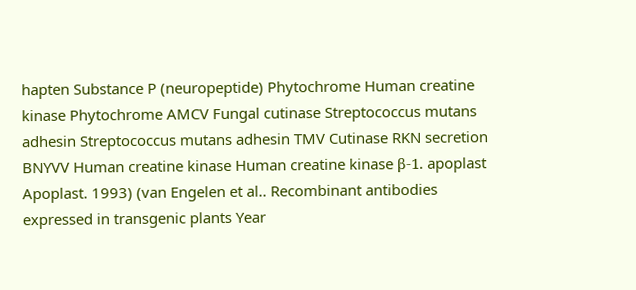hapten Substance P (neuropeptide) Phytochrome Human creatine kinase Phytochrome AMCV Fungal cutinase Streptococcus mutans adhesin Streptococcus mutans adhesin TMV Cutinase RKN secretion BNYVV Human creatine kinase Human creatine kinase β-1. apoplast Apoplast. 1993) (van Engelen et al.. Recombinant antibodies expressed in transgenic plants Year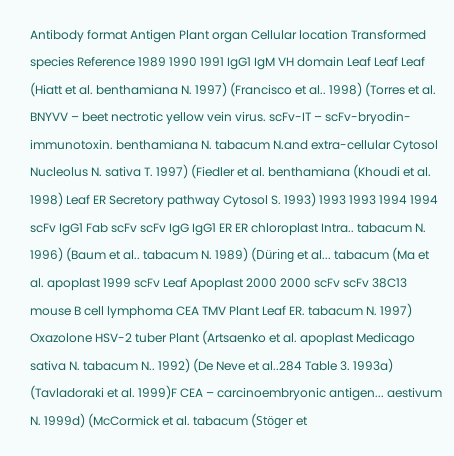Antibody format Antigen Plant organ Cellular location Transformed species Reference 1989 1990 1991 IgG1 IgM VH domain Leaf Leaf Leaf (Hiatt et al. benthamiana N. 1997) (Francisco et al.. 1998) (Torres et al. BNYVV – beet nectrotic yellow vein virus. scFv-IT – scFv-bryodin-immunotoxin. benthamiana N. tabacum N.and extra-cellular Cytosol Nucleolus N. sativa T. 1997) (Fiedler et al. benthamiana (Khoudi et al. 1998) Leaf ER Secretory pathway Cytosol S. 1993) 1993 1993 1994 1994 scFv IgG1 Fab scFv scFv IgG IgG1 ER ER chloroplast Intra.. tabacum N. 1996) (Baum et al.. tabacum N. 1989) (Düring et al... tabacum (Ma et al. apoplast 1999 scFv Leaf Apoplast 2000 2000 scFv scFv 38C13 mouse B cell lymphoma CEA TMV Plant Leaf ER. tabacum N. 1997) Oxazolone HSV-2 tuber Plant (Artsaenko et al. apoplast Medicago sativa N. tabacum N.. 1992) (De Neve et al..284 Table 3. 1993a) (Tavladoraki et al. 1999)F CEA – carcinoembryonic antigen... aestivum N. 1999d) (McCormick et al. tabacum (Stöger et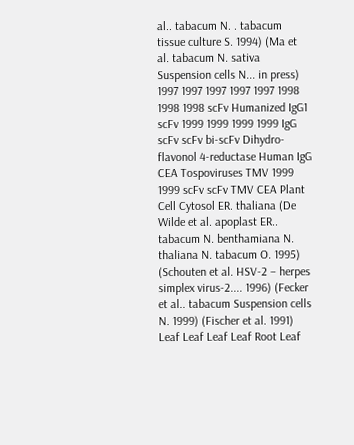al.. tabacum N. . tabacum tissue culture S. 1994) (Ma et al. tabacum N. sativa Suspension cells N... in press) 1997 1997 1997 1997 1997 1998 1998 1998 scFv Humanized IgG1 scFv 1999 1999 1999 1999 IgG scFv scFv bi-scFv Dihydro-flavonol 4-reductase Human IgG CEA Tospoviruses TMV 1999 1999 scFv scFv TMV CEA Plant Cell Cytosol ER. thaliana (De Wilde et al. apoplast ER.. tabacum N. benthamiana N. thaliana N. tabacum O. 1995) (Schouten et al. HSV-2 – herpes simplex virus-2.... 1996) (Fecker et al.. tabacum Suspension cells N. 1999) (Fischer et al. 1991) Leaf Leaf Leaf Leaf Root Leaf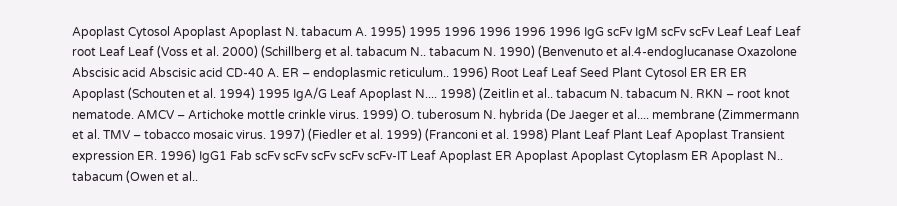Apoplast Cytosol Apoplast Apoplast N. tabacum A. 1995) 1995 1996 1996 1996 1996 IgG scFv IgM scFv scFv Leaf Leaf Leaf root Leaf Leaf (Voss et al. 2000) (Schillberg et al. tabacum N.. tabacum N. 1990) (Benvenuto et al.4-endoglucanase Oxazolone Abscisic acid Abscisic acid CD-40 A. ER – endoplasmic reticulum.. 1996) Root Leaf Leaf Seed Plant Cytosol ER ER ER Apoplast (Schouten et al. 1994) 1995 IgA/G Leaf Apoplast N.... 1998) (Zeitlin et al.. tabacum N. tabacum N. RKN – root knot nematode. AMCV – Artichoke mottle crinkle virus. 1999) O. tuberosum N. hybrida (De Jaeger et al.... membrane (Zimmermann et al. TMV – tobacco mosaic virus. 1997) (Fiedler et al. 1999) (Franconi et al. 1998) Plant Leaf Plant Leaf Apoplast Transient expression ER. 1996) IgG1 Fab scFv scFv scFv scFv scFv-IT Leaf Apoplast ER Apoplast Apoplast Cytoplasm ER Apoplast N.. tabacum (Owen et al..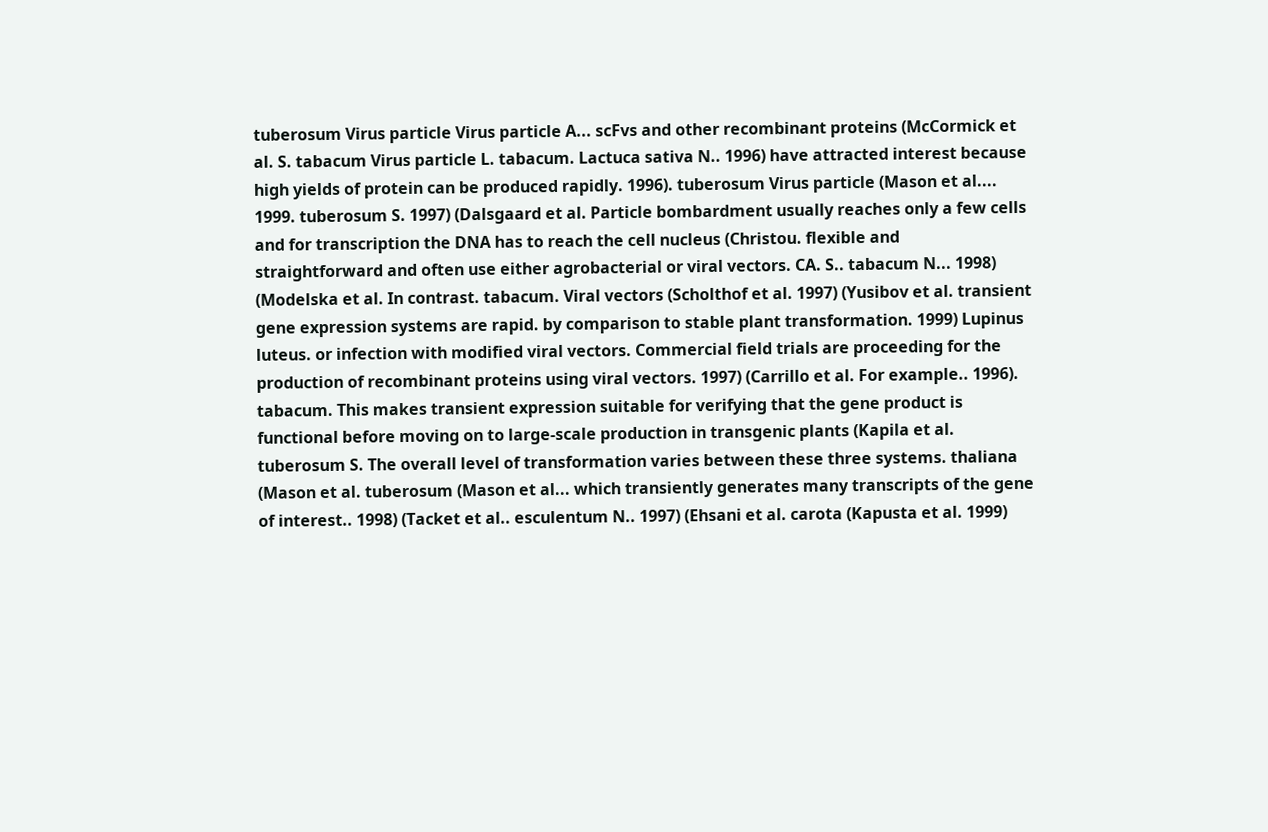tuberosum Virus particle Virus particle A... scFvs and other recombinant proteins (McCormick et al. S. tabacum Virus particle L. tabacum. Lactuca sativa N.. 1996) have attracted interest because high yields of protein can be produced rapidly. 1996). tuberosum Virus particle (Mason et al.... 1999. tuberosum S. 1997) (Dalsgaard et al. Particle bombardment usually reaches only a few cells and for transcription the DNA has to reach the cell nucleus (Christou. flexible and straightforward and often use either agrobacterial or viral vectors. CA. S.. tabacum N... 1998) (Modelska et al. In contrast. tabacum. Viral vectors (Scholthof et al. 1997) (Yusibov et al. transient gene expression systems are rapid. by comparison to stable plant transformation. 1999) Lupinus luteus. or infection with modified viral vectors. Commercial field trials are proceeding for the production of recombinant proteins using viral vectors. 1997) (Carrillo et al. For example.. 1996). tabacum. This makes transient expression suitable for verifying that the gene product is functional before moving on to large-scale production in transgenic plants (Kapila et al. tuberosum S. The overall level of transformation varies between these three systems. thaliana (Mason et al. tuberosum (Mason et al... which transiently generates many transcripts of the gene of interest.. 1998) (Tacket et al.. esculentum N.. 1997) (Ehsani et al. carota (Kapusta et al. 1999)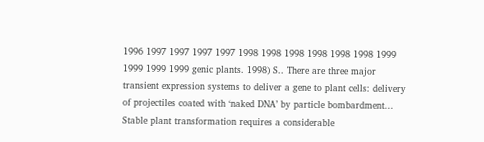1996 1997 1997 1997 1997 1998 1998 1998 1998 1998 1998 1999 1999 1999 1999 genic plants. 1998) S.. There are three major transient expression systems to deliver a gene to plant cells: delivery of projectiles coated with ‘naked DNA’ by particle bombardment... Stable plant transformation requires a considerable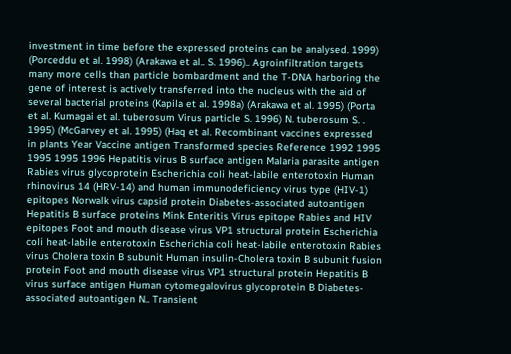investment in time before the expressed proteins can be analysed. 1999) (Porceddu et al. 1998) (Arakawa et al.. S. 1996).. Agroinfiltration targets many more cells than particle bombardment and the T-DNA harboring the gene of interest is actively transferred into the nucleus with the aid of several bacterial proteins (Kapila et al. 1998a) (Arakawa et al. 1995) (Porta et al. Kumagai et al. tuberosum Virus particle S. 1996) N. tuberosum S. . 1995) (McGarvey et al. 1995) (Haq et al. Recombinant vaccines expressed in plants Year Vaccine antigen Transformed species Reference 1992 1995 1995 1995 1996 Hepatitis virus B surface antigen Malaria parasite antigen Rabies virus glycoprotein Escherichia coli heat-labile enterotoxin Human rhinovirus 14 (HRV-14) and human immunodeficiency virus type (HIV-1) epitopes Norwalk virus capsid protein Diabetes-associated autoantigen Hepatitis B surface proteins Mink Enteritis Virus epitope Rabies and HIV epitopes Foot and mouth disease virus VP1 structural protein Escherichia coli heat-labile enterotoxin Escherichia coli heat-labile enterotoxin Rabies virus Cholera toxin B subunit Human insulin-Cholera toxin B subunit fusion protein Foot and mouth disease virus VP1 structural protein Hepatitis B virus surface antigen Human cytomegalovirus glycoprotein B Diabetes-associated autoantigen N.. Transient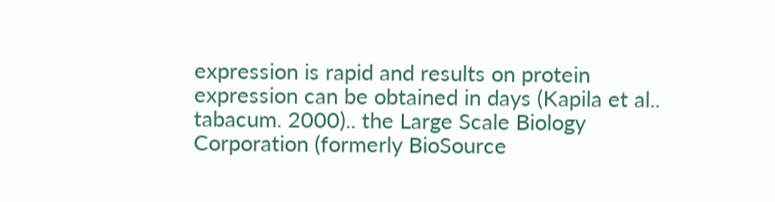expression is rapid and results on protein expression can be obtained in days (Kapila et al.. tabacum. 2000).. the Large Scale Biology Corporation (formerly BioSource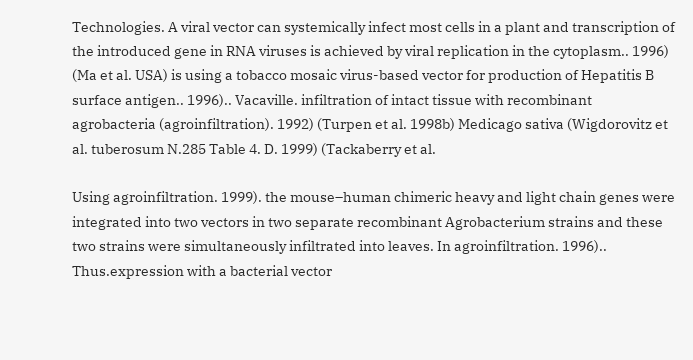Technologies. A viral vector can systemically infect most cells in a plant and transcription of the introduced gene in RNA viruses is achieved by viral replication in the cytoplasm.. 1996) (Ma et al. USA) is using a tobacco mosaic virus-based vector for production of Hepatitis B surface antigen.. 1996).. Vacaville. infiltration of intact tissue with recombinant agrobacteria (agroinfiltration). 1992) (Turpen et al. 1998b) Medicago sativa (Wigdorovitz et al. tuberosum N.285 Table 4. D. 1999) (Tackaberry et al.

Using agroinfiltration. 1999). the mouse–human chimeric heavy and light chain genes were integrated into two vectors in two separate recombinant Agrobacterium strains and these two strains were simultaneously infiltrated into leaves. In agroinfiltration. 1996).. Thus.expression with a bacterial vector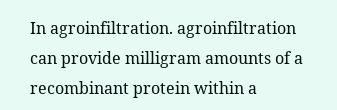In agroinfiltration. agroinfiltration can provide milligram amounts of a recombinant protein within a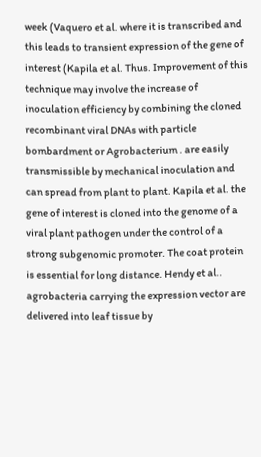week (Vaquero et al. where it is transcribed and this leads to transient expression of the gene of interest (Kapila et al. Thus. Improvement of this technique may involve the increase of inoculation efficiency by combining the cloned recombinant viral DNAs with particle bombardment or Agrobacterium . are easily transmissible by mechanical inoculation and can spread from plant to plant. Kapila et al. the gene of interest is cloned into the genome of a viral plant pathogen under the control of a strong subgenomic promoter. The coat protein is essential for long distance. Hendy et al.. agrobacteria carrying the expression vector are delivered into leaf tissue by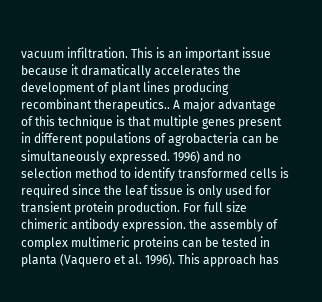vacuum infiltration. This is an important issue because it dramatically accelerates the development of plant lines producing recombinant therapeutics.. A major advantage of this technique is that multiple genes present in different populations of agrobacteria can be simultaneously expressed. 1996) and no selection method to identify transformed cells is required since the leaf tissue is only used for transient protein production. For full size chimeric antibody expression. the assembly of complex multimeric proteins can be tested in planta (Vaquero et al. 1996). This approach has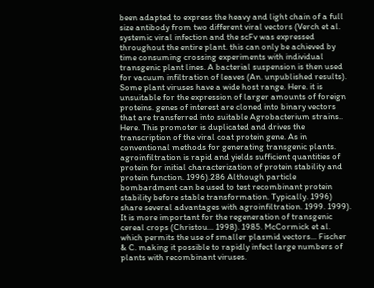been adapted to express the heavy and light chain of a full size antibody from two different viral vectors (Verch et al. systemic viral infection and the scFv was expressed throughout the entire plant. this can only be achieved by time consuming crossing experiments with individual transgenic plant lines. A bacterial suspension is then used for vacuum infiltration of leaves (An. unpublished results). Some plant viruses have a wide host range. Here. it is unsuitable for the expression of larger amounts of foreign proteins. genes of interest are cloned into binary vectors that are transferred into suitable Agrobacterium strains.. Here. This promoter is duplicated and drives the transcription of the viral coat protein gene. As in conventional methods for generating transgenic plants. agroinfiltration is rapid and yields sufficient quantities of protein for initial characterization of protein stability and protein function. 1996).286 Although particle bombardment can be used to test recombinant protein stability before stable transformation. Typically. 1996) share several advantages with agroinfiltration. 1999. 1999). It is more important for the regeneration of transgenic cereal crops (Christou... 1998). 1985. McCormick et al. which permits the use of smaller plasmid vectors... Fischer & C. making it possible to rapidly infect large numbers of plants with recombinant viruses.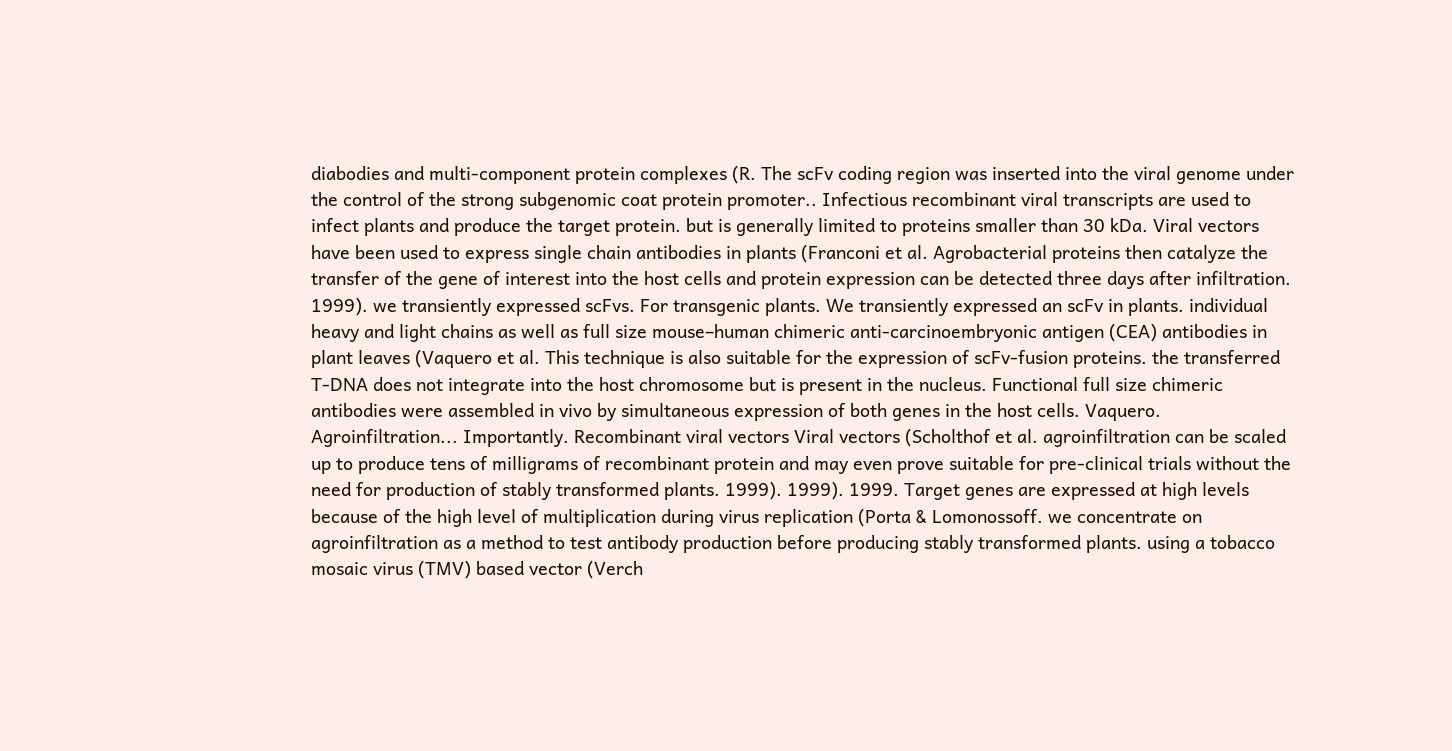diabodies and multi-component protein complexes (R. The scFv coding region was inserted into the viral genome under the control of the strong subgenomic coat protein promoter.. Infectious recombinant viral transcripts are used to infect plants and produce the target protein. but is generally limited to proteins smaller than 30 kDa. Viral vectors have been used to express single chain antibodies in plants (Franconi et al. Agrobacterial proteins then catalyze the transfer of the gene of interest into the host cells and protein expression can be detected three days after infiltration. 1999). we transiently expressed scFvs. For transgenic plants. We transiently expressed an scFv in plants. individual heavy and light chains as well as full size mouse–human chimeric anti-carcinoembryonic antigen (CEA) antibodies in plant leaves (Vaquero et al. This technique is also suitable for the expression of scFv-fusion proteins. the transferred T-DNA does not integrate into the host chromosome but is present in the nucleus. Functional full size chimeric antibodies were assembled in vivo by simultaneous expression of both genes in the host cells. Vaquero. Agroinfiltration... Importantly. Recombinant viral vectors Viral vectors (Scholthof et al. agroinfiltration can be scaled up to produce tens of milligrams of recombinant protein and may even prove suitable for pre-clinical trials without the need for production of stably transformed plants. 1999). 1999). 1999. Target genes are expressed at high levels because of the high level of multiplication during virus replication (Porta & Lomonossoff. we concentrate on agroinfiltration as a method to test antibody production before producing stably transformed plants. using a tobacco mosaic virus (TMV) based vector (Verch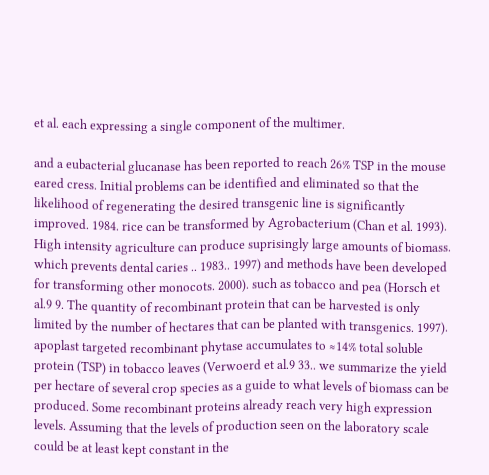et al. each expressing a single component of the multimer.

and a eubacterial glucanase has been reported to reach 26% TSP in the mouse eared cress. Initial problems can be identified and eliminated so that the likelihood of regenerating the desired transgenic line is significantly improved. 1984. rice can be transformed by Agrobacterium (Chan et al. 1993). High intensity agriculture can produce suprisingly large amounts of biomass. which prevents dental caries .. 1983.. 1997) and methods have been developed for transforming other monocots. 2000). such as tobacco and pea (Horsch et al.9 9. The quantity of recombinant protein that can be harvested is only limited by the number of hectares that can be planted with transgenics. 1997). apoplast targeted recombinant phytase accumulates to ≈14% total soluble protein (TSP) in tobacco leaves (Verwoerd et al.9 33.. we summarize the yield per hectare of several crop species as a guide to what levels of biomass can be produced. Some recombinant proteins already reach very high expression levels. Assuming that the levels of production seen on the laboratory scale could be at least kept constant in the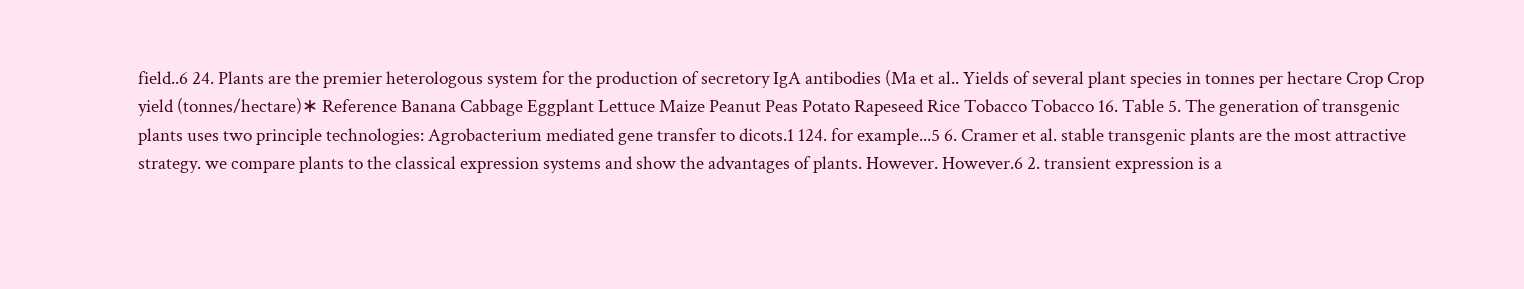field..6 24. Plants are the premier heterologous system for the production of secretory IgA antibodies (Ma et al.. Yields of several plant species in tonnes per hectare Crop Crop yield (tonnes/hectare)∗ Reference Banana Cabbage Eggplant Lettuce Maize Peanut Peas Potato Rapeseed Rice Tobacco Tobacco 16. Table 5. The generation of transgenic plants uses two principle technologies: Agrobacterium mediated gene transfer to dicots.1 124. for example...5 6. Cramer et al. stable transgenic plants are the most attractive strategy. we compare plants to the classical expression systems and show the advantages of plants. However. However.6 2. transient expression is a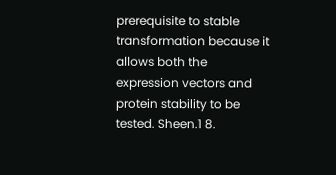prerequisite to stable transformation because it allows both the expression vectors and protein stability to be tested. Sheen.1 8.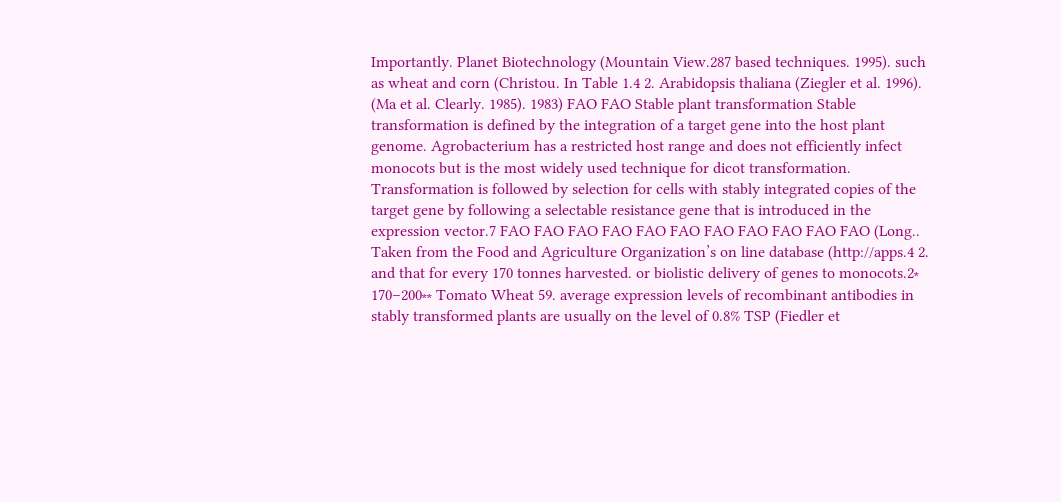Importantly. Planet Biotechnology (Mountain View.287 based techniques. 1995). such as wheat and corn (Christou. In Table 1.4 2. Arabidopsis thaliana (Ziegler et al. 1996). (Ma et al. Clearly. 1985). 1983) FAO FAO Stable plant transformation Stable transformation is defined by the integration of a target gene into the host plant genome. Agrobacterium has a restricted host range and does not efficiently infect monocots but is the most widely used technique for dicot transformation. Transformation is followed by selection for cells with stably integrated copies of the target gene by following a selectable resistance gene that is introduced in the expression vector.7 FAO FAO FAO FAO FAO FAO FAO FAO FAO FAO FAO (Long.. Taken from the Food and Agriculture Organization’s on line database (http://apps.4 2. and that for every 170 tonnes harvested. or biolistic delivery of genes to monocots.2∗ 170–200∗∗ Tomato Wheat 59. average expression levels of recombinant antibodies in stably transformed plants are usually on the level of 0.8% TSP (Fiedler et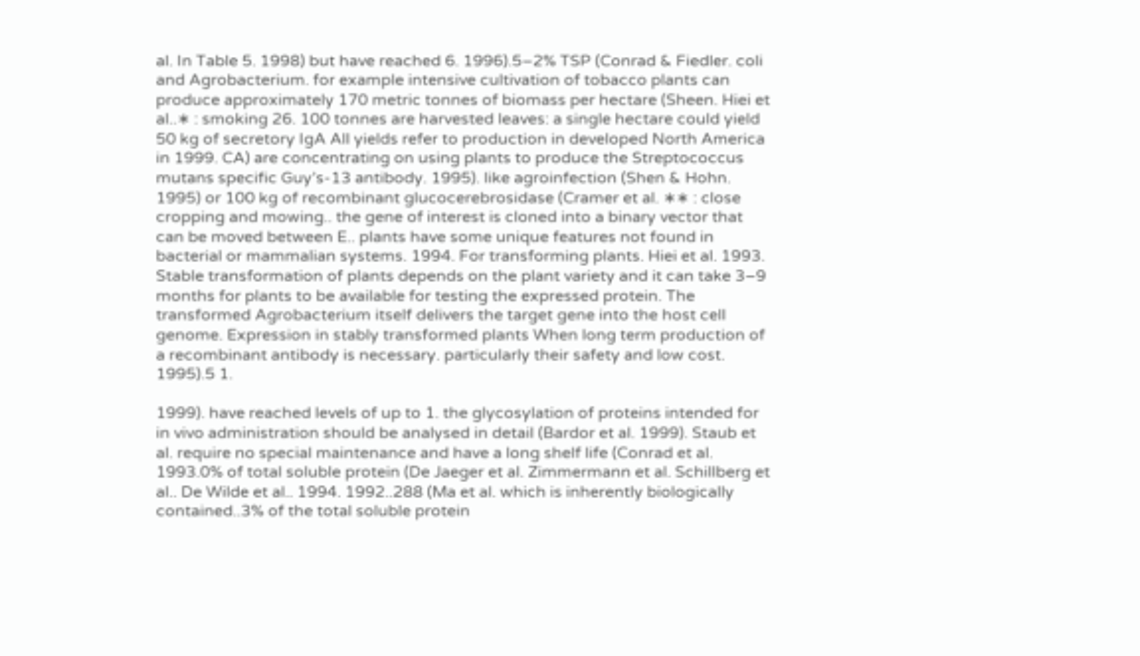al. In Table 5. 1998) but have reached 6. 1996).5–2% TSP (Conrad & Fiedler. coli and Agrobacterium. for example intensive cultivation of tobacco plants can produce approximately 170 metric tonnes of biomass per hectare (Sheen. Hiei et al..∗ : smoking 26. 100 tonnes are harvested leaves: a single hectare could yield 50 kg of secretory IgA All yields refer to production in developed North America in 1999. CA) are concentrating on using plants to produce the Streptococcus mutans specific Guy’s-13 antibody. 1995). like agroinfection (Shen & Hohn. 1995) or 100 kg of recombinant glucocerebrosidase (Cramer et al. ∗∗ : close cropping and mowing.. the gene of interest is cloned into a binary vector that can be moved between E.. plants have some unique features not found in bacterial or mammalian systems. 1994. For transforming plants. Hiei et al. 1993. Stable transformation of plants depends on the plant variety and it can take 3–9 months for plants to be available for testing the expressed protein. The transformed Agrobacterium itself delivers the target gene into the host cell genome. Expression in stably transformed plants When long term production of a recombinant antibody is necessary. particularly their safety and low cost. 1995).5 1.

1999). have reached levels of up to 1. the glycosylation of proteins intended for in vivo administration should be analysed in detail (Bardor et al. 1999). Staub et al. require no special maintenance and have a long shelf life (Conrad et al. 1993.0% of total soluble protein (De Jaeger et al. Zimmermann et al. Schillberg et al.. De Wilde et al.. 1994. 1992..288 (Ma et al. which is inherently biologically contained..3% of the total soluble protein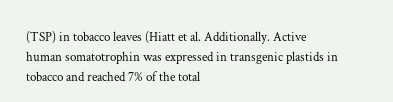(TSP) in tobacco leaves (Hiatt et al. Additionally. Active human somatotrophin was expressed in transgenic plastids in tobacco and reached 7% of the total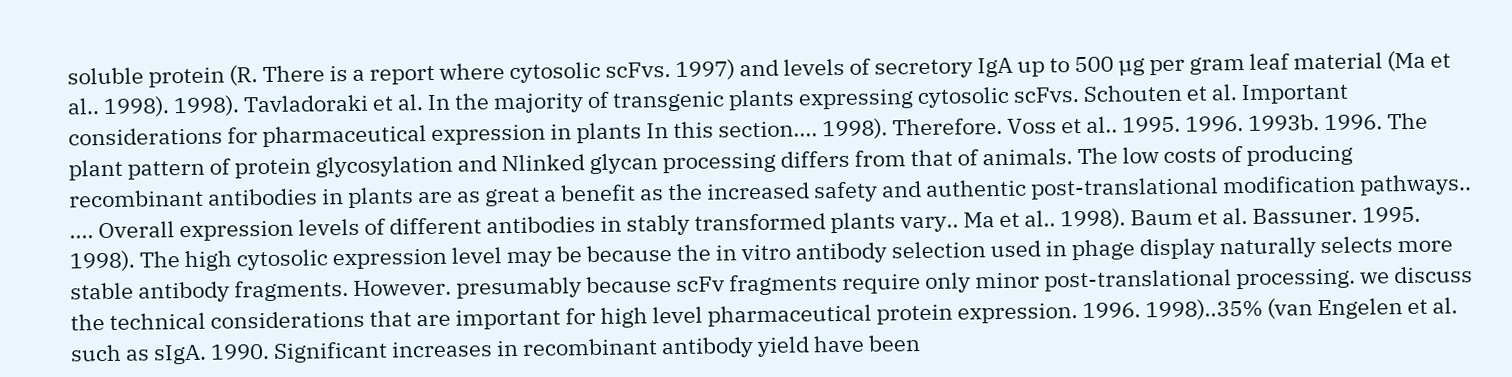soluble protein (R. There is a report where cytosolic scFvs. 1997) and levels of secretory IgA up to 500 µg per gram leaf material (Ma et al.. 1998). 1998). Tavladoraki et al. In the majority of transgenic plants expressing cytosolic scFvs. Schouten et al. Important considerations for pharmaceutical expression in plants In this section.... 1998). Therefore. Voss et al.. 1995. 1996. 1993b. 1996. The plant pattern of protein glycosylation and Nlinked glycan processing differs from that of animals. The low costs of producing recombinant antibodies in plants are as great a benefit as the increased safety and authentic post-translational modification pathways.. .... Overall expression levels of different antibodies in stably transformed plants vary.. Ma et al.. 1998). Baum et al. Bassuner. 1995. 1998). The high cytosolic expression level may be because the in vitro antibody selection used in phage display naturally selects more stable antibody fragments. However. presumably because scFv fragments require only minor post-translational processing. we discuss the technical considerations that are important for high level pharmaceutical protein expression. 1996. 1998)..35% (van Engelen et al. such as sIgA. 1990. Significant increases in recombinant antibody yield have been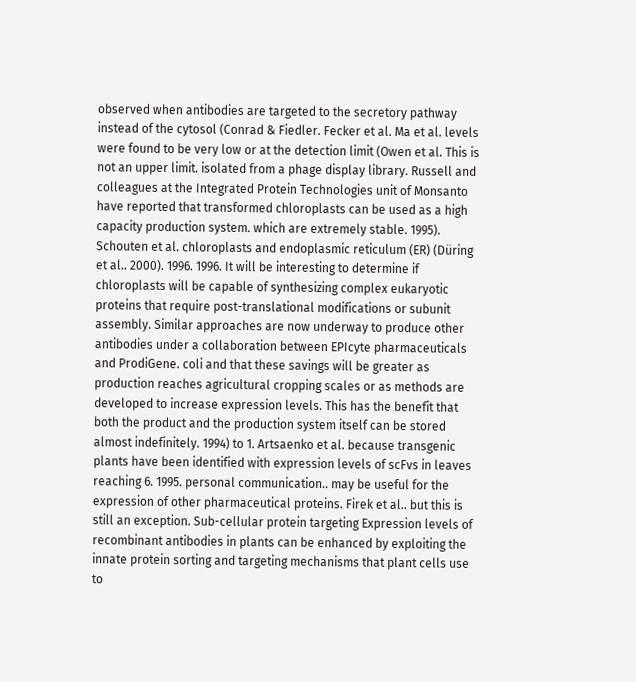observed when antibodies are targeted to the secretory pathway instead of the cytosol (Conrad & Fiedler. Fecker et al. Ma et al. levels were found to be very low or at the detection limit (Owen et al. This is not an upper limit. isolated from a phage display library. Russell and colleagues at the Integrated Protein Technologies unit of Monsanto have reported that transformed chloroplasts can be used as a high capacity production system. which are extremely stable. 1995). Schouten et al. chloroplasts and endoplasmic reticulum (ER) (Düring et al.. 2000). 1996. 1996. It will be interesting to determine if chloroplasts will be capable of synthesizing complex eukaryotic proteins that require post-translational modifications or subunit assembly. Similar approaches are now underway to produce other antibodies under a collaboration between EPIcyte pharmaceuticals and ProdiGene. coli and that these savings will be greater as production reaches agricultural cropping scales or as methods are developed to increase expression levels. This has the benefit that both the product and the production system itself can be stored almost indefinitely. 1994) to 1. Artsaenko et al. because transgenic plants have been identified with expression levels of scFvs in leaves reaching 6. 1995. personal communication.. may be useful for the expression of other pharmaceutical proteins. Firek et al.. but this is still an exception. Sub-cellular protein targeting Expression levels of recombinant antibodies in plants can be enhanced by exploiting the innate protein sorting and targeting mechanisms that plant cells use to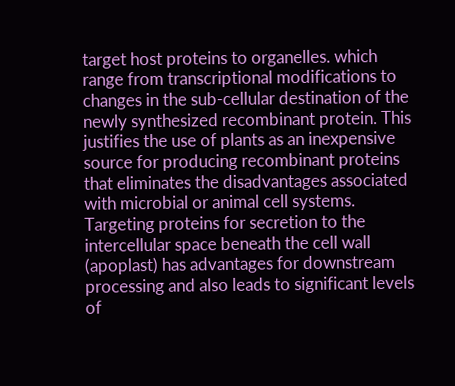target host proteins to organelles. which range from transcriptional modifications to changes in the sub-cellular destination of the newly synthesized recombinant protein. This justifies the use of plants as an inexpensive source for producing recombinant proteins that eliminates the disadvantages associated with microbial or animal cell systems. Targeting proteins for secretion to the intercellular space beneath the cell wall (apoplast) has advantages for downstream processing and also leads to significant levels of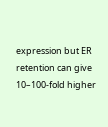expression but ER retention can give 10–100-fold higher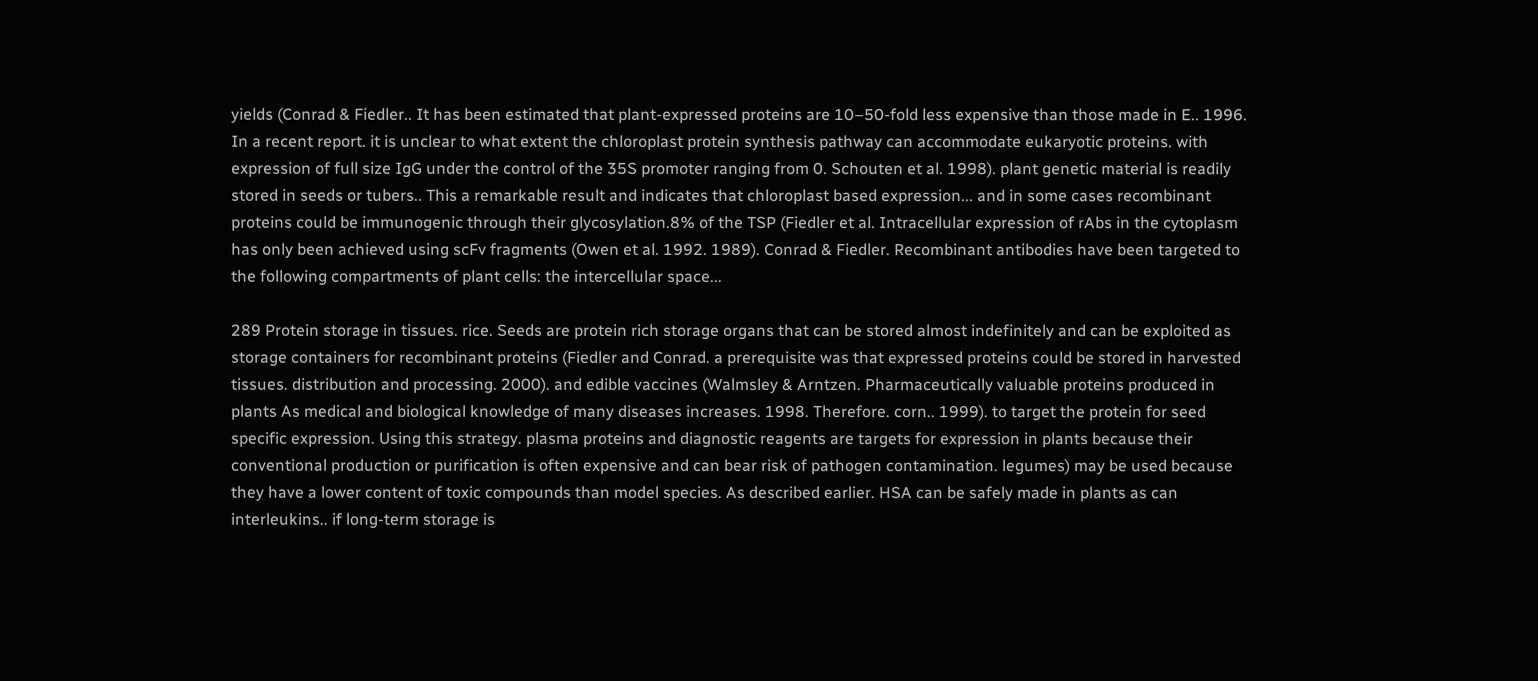yields (Conrad & Fiedler.. It has been estimated that plant-expressed proteins are 10–50-fold less expensive than those made in E.. 1996. In a recent report. it is unclear to what extent the chloroplast protein synthesis pathway can accommodate eukaryotic proteins. with expression of full size IgG under the control of the 35S promoter ranging from 0. Schouten et al. 1998). plant genetic material is readily stored in seeds or tubers.. This a remarkable result and indicates that chloroplast based expression... and in some cases recombinant proteins could be immunogenic through their glycosylation.8% of the TSP (Fiedler et al. Intracellular expression of rAbs in the cytoplasm has only been achieved using scFv fragments (Owen et al. 1992. 1989). Conrad & Fiedler. Recombinant antibodies have been targeted to the following compartments of plant cells: the intercellular space...

289 Protein storage in tissues. rice. Seeds are protein rich storage organs that can be stored almost indefinitely and can be exploited as storage containers for recombinant proteins (Fiedler and Conrad. a prerequisite was that expressed proteins could be stored in harvested tissues. distribution and processing. 2000). and edible vaccines (Walmsley & Arntzen. Pharmaceutically valuable proteins produced in plants As medical and biological knowledge of many diseases increases. 1998. Therefore. corn.. 1999). to target the protein for seed specific expression. Using this strategy. plasma proteins and diagnostic reagents are targets for expression in plants because their conventional production or purification is often expensive and can bear risk of pathogen contamination. legumes) may be used because they have a lower content of toxic compounds than model species. As described earlier. HSA can be safely made in plants as can interleukins.. if long-term storage is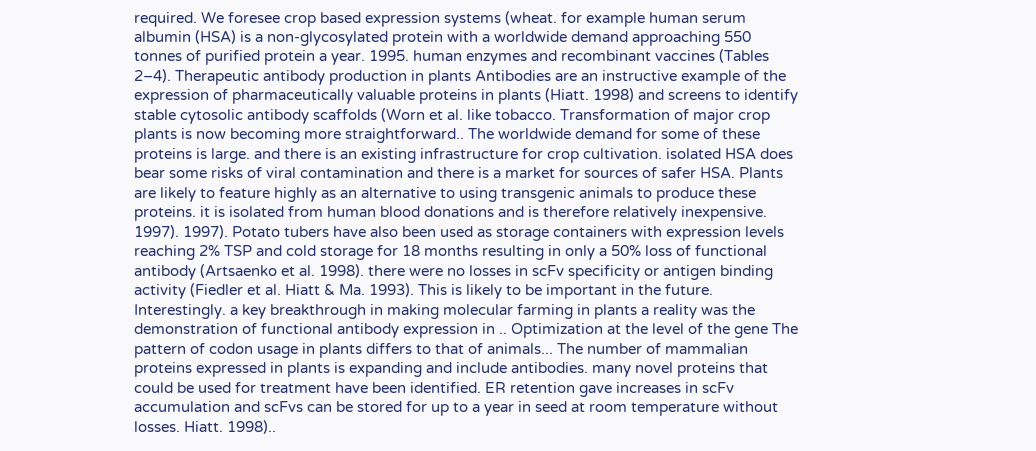required. We foresee crop based expression systems (wheat. for example human serum albumin (HSA) is a non-glycosylated protein with a worldwide demand approaching 550 tonnes of purified protein a year. 1995. human enzymes and recombinant vaccines (Tables 2–4). Therapeutic antibody production in plants Antibodies are an instructive example of the expression of pharmaceutically valuable proteins in plants (Hiatt. 1998) and screens to identify stable cytosolic antibody scaffolds (Worn et al. like tobacco. Transformation of major crop plants is now becoming more straightforward.. The worldwide demand for some of these proteins is large. and there is an existing infrastructure for crop cultivation. isolated HSA does bear some risks of viral contamination and there is a market for sources of safer HSA. Plants are likely to feature highly as an alternative to using transgenic animals to produce these proteins. it is isolated from human blood donations and is therefore relatively inexpensive. 1997). 1997). Potato tubers have also been used as storage containers with expression levels reaching 2% TSP and cold storage for 18 months resulting in only a 50% loss of functional antibody (Artsaenko et al. 1998). there were no losses in scFv specificity or antigen binding activity (Fiedler et al. Hiatt & Ma. 1993). This is likely to be important in the future. Interestingly. a key breakthrough in making molecular farming in plants a reality was the demonstration of functional antibody expression in .. Optimization at the level of the gene The pattern of codon usage in plants differs to that of animals... The number of mammalian proteins expressed in plants is expanding and include antibodies. many novel proteins that could be used for treatment have been identified. ER retention gave increases in scFv accumulation and scFvs can be stored for up to a year in seed at room temperature without losses. Hiatt. 1998)..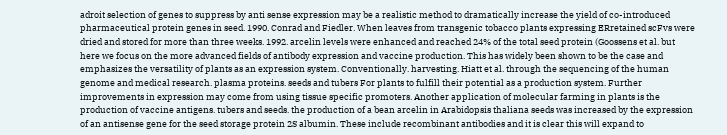adroit selection of genes to suppress by anti sense expression may be a realistic method to dramatically increase the yield of co-introduced pharmaceutical protein genes in seed. 1990. Conrad and Fiedler. When leaves from transgenic tobacco plants expressing ERretained scFvs were dried and stored for more than three weeks. 1992. arcelin levels were enhanced and reached 24% of the total seed protein (Goossens et al. but here we focus on the more advanced fields of antibody expression and vaccine production. This has widely been shown to be the case and emphasizes the versatility of plants as an expression system. Conventionally. harvesting. Hiatt et al. through the sequencing of the human genome and medical research. plasma proteins. seeds and tubers For plants to fulfill their potential as a production system. Further improvements in expression may come from using tissue specific promoters. Another application of molecular farming in plants is the production of vaccine antigens. tubers and seeds. the production of a bean arcelin in Arabidopsis thaliana seeds was increased by the expression of an antisense gene for the seed storage protein 2S albumin. These include recombinant antibodies and it is clear this will expand to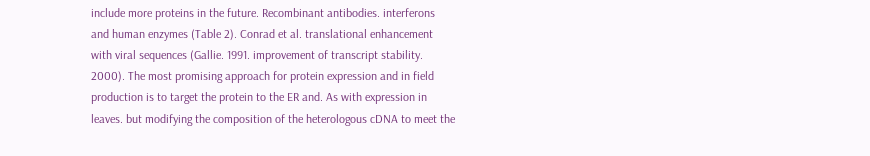include more proteins in the future. Recombinant antibodies. interferons and human enzymes (Table 2). Conrad et al. translational enhancement with viral sequences (Gallie. 1991. improvement of transcript stability. 2000). The most promising approach for protein expression and in field production is to target the protein to the ER and. As with expression in leaves. but modifying the composition of the heterologous cDNA to meet the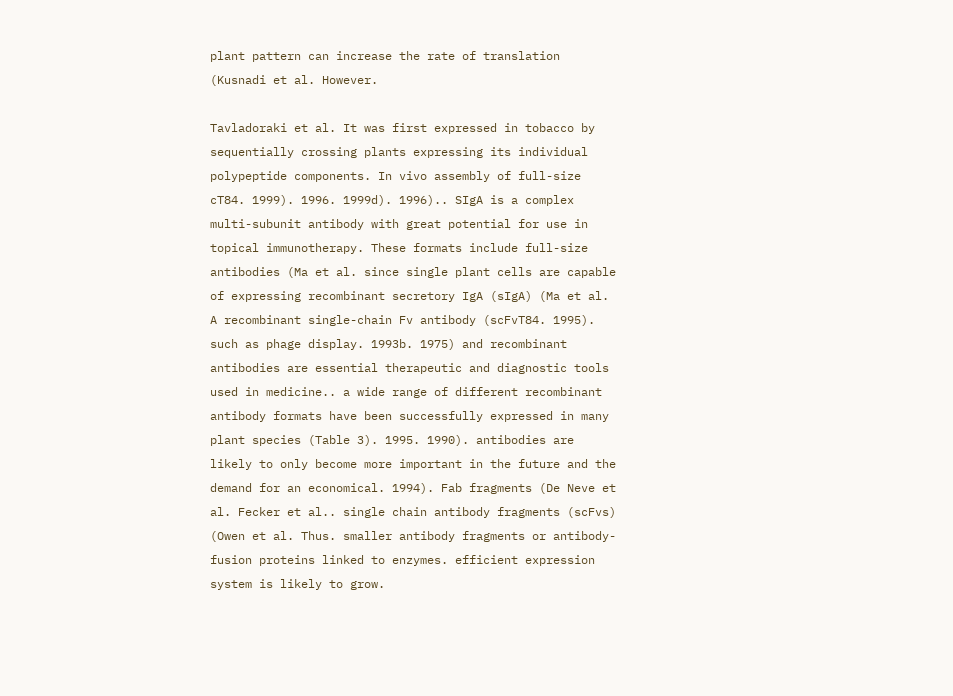plant pattern can increase the rate of translation (Kusnadi et al. However.

Tavladoraki et al. It was first expressed in tobacco by sequentially crossing plants expressing its individual polypeptide components. In vivo assembly of full-size cT84. 1999). 1996. 1999d). 1996).. SIgA is a complex multi-subunit antibody with great potential for use in topical immunotherapy. These formats include full-size antibodies (Ma et al. since single plant cells are capable of expressing recombinant secretory IgA (sIgA) (Ma et al. A recombinant single-chain Fv antibody (scFvT84. 1995). such as phage display. 1993b. 1975) and recombinant antibodies are essential therapeutic and diagnostic tools used in medicine.. a wide range of different recombinant antibody formats have been successfully expressed in many plant species (Table 3). 1995. 1990). antibodies are likely to only become more important in the future and the demand for an economical. 1994). Fab fragments (De Neve et al. Fecker et al.. single chain antibody fragments (scFvs) (Owen et al. Thus. smaller antibody fragments or antibody-fusion proteins linked to enzymes. efficient expression system is likely to grow.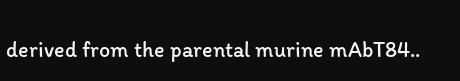derived from the parental murine mAbT84..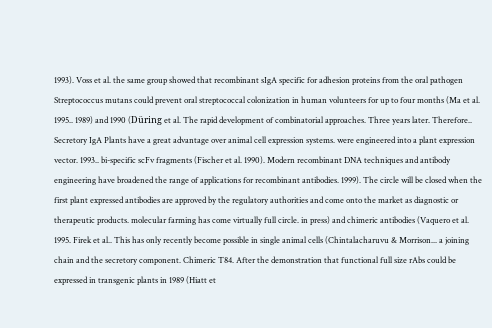1993). Voss et al. the same group showed that recombinant sIgA specific for adhesion proteins from the oral pathogen Streptococcus mutans could prevent oral streptococcal colonization in human volunteers for up to four months (Ma et al. 1995.. 1989) and 1990 (Düring et al. The rapid development of combinatorial approaches. Three years later. Therefore.. Secretory IgA Plants have a great advantage over animal cell expression systems. were engineered into a plant expression vector. 1993.. bi-specific scFv fragments (Fischer et al. 1990). Modern recombinant DNA techniques and antibody engineering have broadened the range of applications for recombinant antibodies. 1999). The circle will be closed when the first plant expressed antibodies are approved by the regulatory authorities and come onto the market as diagnostic or therapeutic products. molecular farming has come virtually full circle. in press) and chimeric antibodies (Vaquero et al. 1995. Firek et al.. This has only recently become possible in single animal cells (Chintalacharuvu & Morrison... a joining chain and the secretory component. Chimeric T84. After the demonstration that functional full size rAbs could be expressed in transgenic plants in 1989 (Hiatt et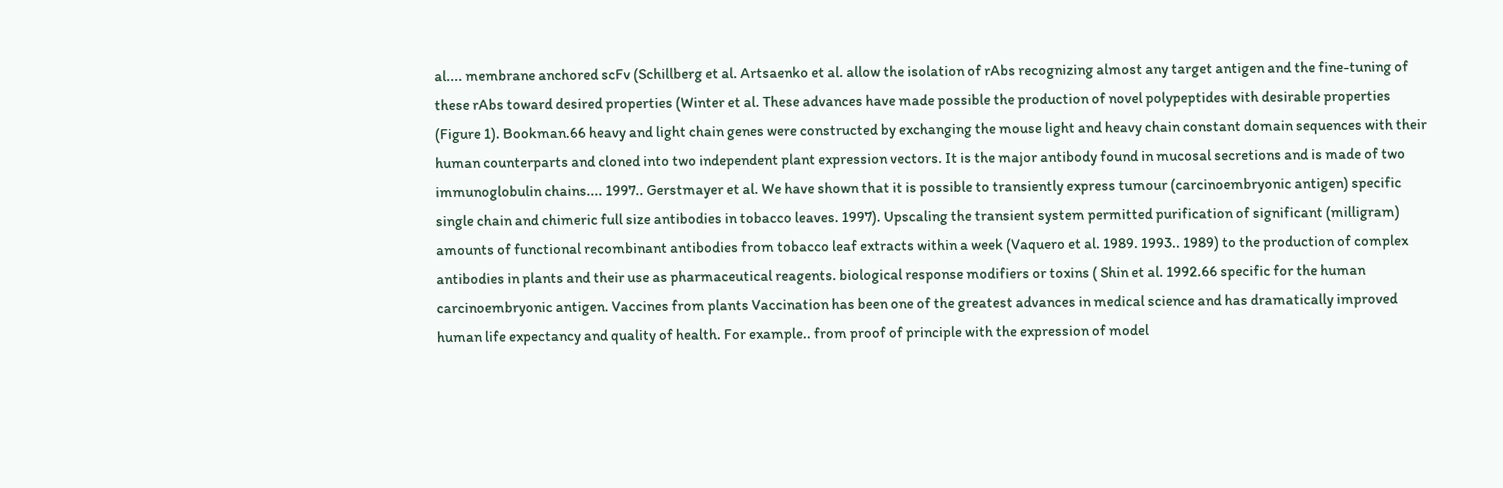al.... membrane anchored scFv (Schillberg et al. Artsaenko et al. allow the isolation of rAbs recognizing almost any target antigen and the fine-tuning of these rAbs toward desired properties (Winter et al. These advances have made possible the production of novel polypeptides with desirable properties (Figure 1). Bookman.66 heavy and light chain genes were constructed by exchanging the mouse light and heavy chain constant domain sequences with their human counterparts and cloned into two independent plant expression vectors. It is the major antibody found in mucosal secretions and is made of two immunoglobulin chains.... 1997.. Gerstmayer et al. We have shown that it is possible to transiently express tumour (carcinoembryonic antigen) specific single chain and chimeric full size antibodies in tobacco leaves. 1997). Upscaling the transient system permitted purification of significant (milligram) amounts of functional recombinant antibodies from tobacco leaf extracts within a week (Vaquero et al. 1989. 1993.. 1989) to the production of complex antibodies in plants and their use as pharmaceutical reagents. biological response modifiers or toxins ( Shin et al. 1992.66 specific for the human carcinoembryonic antigen. Vaccines from plants Vaccination has been one of the greatest advances in medical science and has dramatically improved human life expectancy and quality of health. For example.. from proof of principle with the expression of model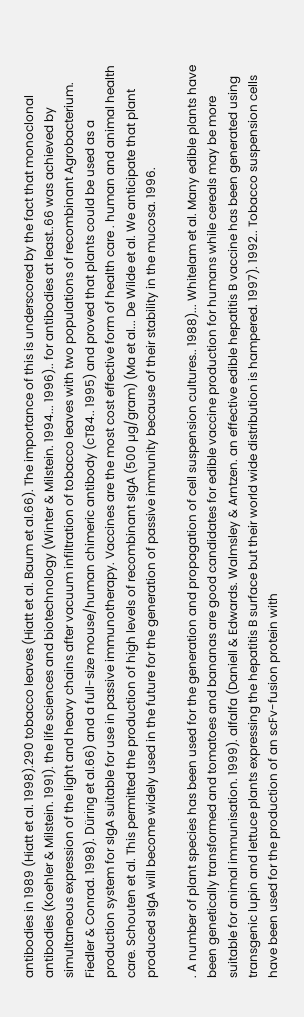antibodies in 1989 (Hiatt et al. 1998).290 tobacco leaves (Hiatt et al. Baum et al.66). The importance of this is underscored by the fact that monoclonal antibodies (Koehler & Milstein. 1991). the life sciences and biotechnology (Winter & Milstein. 1994... 1996).. for antibodies at least..66 was achieved by simultaneous expression of the light and heavy chains after vacuum infiltration of tobacco leaves with two populations of recombinant Agrobacterium. Fiedler & Conrad. 1998). Düring et al.66) and a full-size mouse/human chimeric antibody (cT84.. 1995) and proved that plants could be used as a production system for sIgA suitable for use in passive immunotherapy. Vaccines are the most cost effective form of health care . human and animal health care. Schouten et al. This permitted the production of high levels of recombinant sIgA (500 µg/gram) (Ma et al... De Wilde et al. We anticipate that plant produced sIgA will become widely used in the future for the generation of passive immunity because of their stability in the mucosa. 1996.

. A number of plant species has been used for the generation and propagation of cell suspension cultures.. 1988)... Whitelam et al. Many edible plants have been genetically transformed and tomatoes and bananas are good candidates for edible vaccine production for humans while cereals may be more suitable for animal immunisation. 1999). alfalfa (Daniell & Edwards. Walmsley & Arntzen. an effective edible hepatitis B vaccine has been generated using transgenic lupin and lettuce plants expressing the hepatitis B surface but their world wide distribution is hampered. 1997). 1992.. Tobacco suspension cells have been used for the production of an scFv-fusion protein with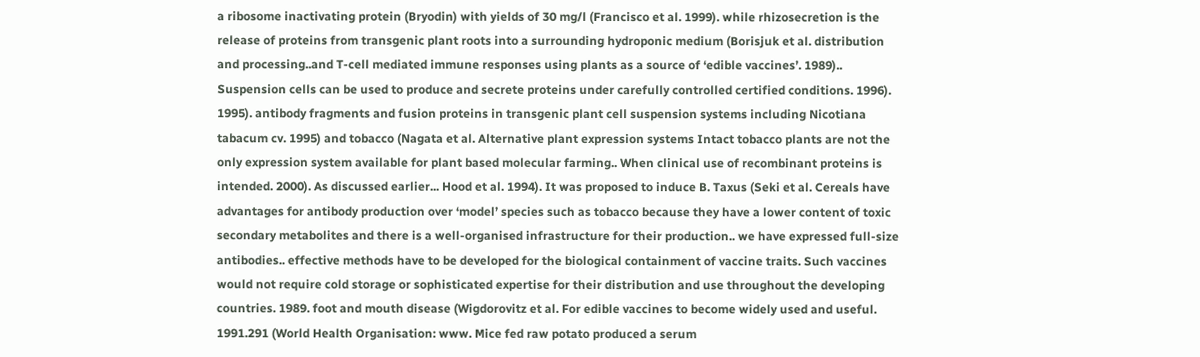a ribosome inactivating protein (Bryodin) with yields of 30 mg/l (Francisco et al. 1999). while rhizosecretion is the release of proteins from transgenic plant roots into a surrounding hydroponic medium (Borisjuk et al. distribution and processing..and T-cell mediated immune responses using plants as a source of ‘edible vaccines’. 1989).. Suspension cells can be used to produce and secrete proteins under carefully controlled certified conditions. 1996). 1995). antibody fragments and fusion proteins in transgenic plant cell suspension systems including Nicotiana tabacum cv. 1995) and tobacco (Nagata et al. Alternative plant expression systems Intact tobacco plants are not the only expression system available for plant based molecular farming.. When clinical use of recombinant proteins is intended. 2000). As discussed earlier... Hood et al. 1994). It was proposed to induce B. Taxus (Seki et al. Cereals have advantages for antibody production over ‘model’ species such as tobacco because they have a lower content of toxic secondary metabolites and there is a well-organised infrastructure for their production.. we have expressed full-size antibodies.. effective methods have to be developed for the biological containment of vaccine traits. Such vaccines would not require cold storage or sophisticated expertise for their distribution and use throughout the developing countries. 1989. foot and mouth disease (Wigdorovitz et al. For edible vaccines to become widely used and useful. 1991.291 (World Health Organisation: www. Mice fed raw potato produced a serum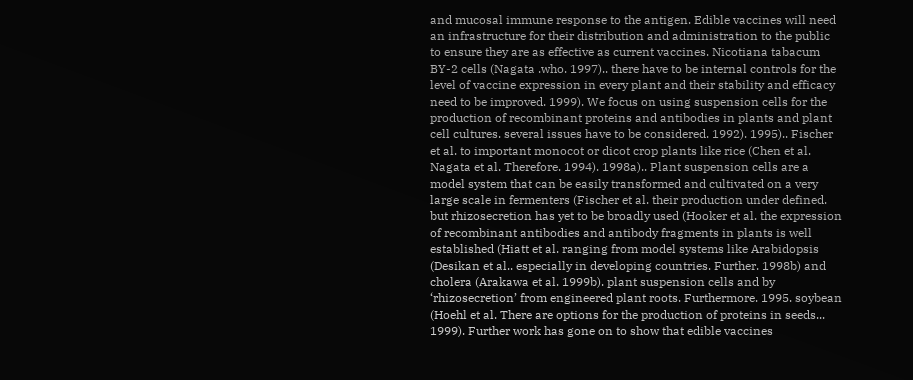and mucosal immune response to the antigen. Edible vaccines will need an infrastructure for their distribution and administration to the public to ensure they are as effective as current vaccines. Nicotiana tabacum BY-2 cells (Nagata .who. 1997).. there have to be internal controls for the level of vaccine expression in every plant and their stability and efficacy need to be improved. 1999). We focus on using suspension cells for the production of recombinant proteins and antibodies in plants and plant cell cultures. several issues have to be considered. 1992). 1995).. Fischer et al. to important monocot or dicot crop plants like rice (Chen et al. Nagata et al. Therefore. 1994). 1998a).. Plant suspension cells are a model system that can be easily transformed and cultivated on a very large scale in fermenters (Fischer et al. their production under defined. but rhizosecretion has yet to be broadly used (Hooker et al. the expression of recombinant antibodies and antibody fragments in plants is well established (Hiatt et al. ranging from model systems like Arabidopsis (Desikan et al.. especially in developing countries. Further. 1998b) and cholera (Arakawa et al. 1999b). plant suspension cells and by ‘rhizosecretion’ from engineered plant roots. Furthermore. 1995. soybean (Hoehl et al. There are options for the production of proteins in seeds... 1999). Further work has gone on to show that edible vaccines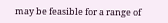may be feasible for a range of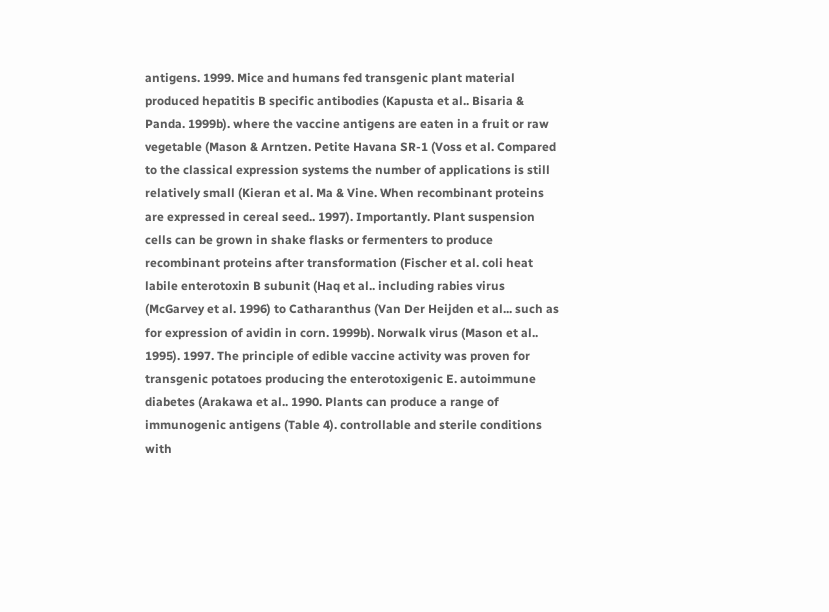antigens. 1999. Mice and humans fed transgenic plant material produced hepatitis B specific antibodies (Kapusta et al.. Bisaria & Panda. 1999b). where the vaccine antigens are eaten in a fruit or raw vegetable (Mason & Arntzen. Petite Havana SR-1 (Voss et al. Compared to the classical expression systems the number of applications is still relatively small (Kieran et al. Ma & Vine. When recombinant proteins are expressed in cereal seed.. 1997). Importantly. Plant suspension cells can be grown in shake flasks or fermenters to produce recombinant proteins after transformation (Fischer et al. coli heat labile enterotoxin B subunit (Haq et al.. including rabies virus (McGarvey et al. 1996) to Catharanthus (Van Der Heijden et al... such as for expression of avidin in corn. 1999b). Norwalk virus (Mason et al.. 1995). 1997. The principle of edible vaccine activity was proven for transgenic potatoes producing the enterotoxigenic E. autoimmune diabetes (Arakawa et al.. 1990. Plants can produce a range of immunogenic antigens (Table 4). controllable and sterile conditions with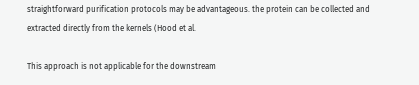straightforward purification protocols may be advantageous. the protein can be collected and extracted directly from the kernels (Hood et al.

This approach is not applicable for the downstream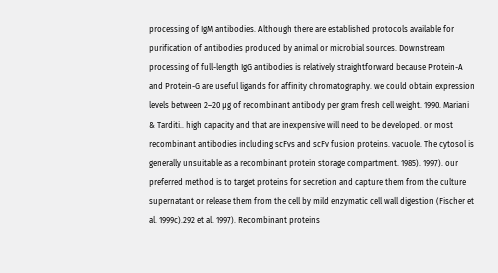processing of IgM antibodies. Although there are established protocols available for purification of antibodies produced by animal or microbial sources. Downstream processing of full-length IgG antibodies is relatively straightforward because Protein-A and Protein-G are useful ligands for affinity chromatography. we could obtain expression levels between 2–20 µg of recombinant antibody per gram fresh cell weight. 1990. Mariani & Tarditi.. high capacity and that are inexpensive will need to be developed. or most recombinant antibodies including scFvs and scFv fusion proteins. vacuole. The cytosol is generally unsuitable as a recombinant protein storage compartment. 1985). 1997). our preferred method is to target proteins for secretion and capture them from the culture supernatant or release them from the cell by mild enzymatic cell wall digestion (Fischer et al. 1999c).292 et al. 1997). Recombinant proteins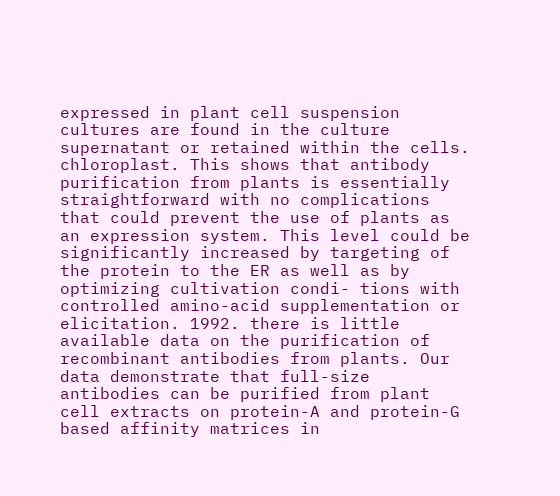expressed in plant cell suspension cultures are found in the culture supernatant or retained within the cells. chloroplast. This shows that antibody purification from plants is essentially straightforward with no complications that could prevent the use of plants as an expression system. This level could be significantly increased by targeting of the protein to the ER as well as by optimizing cultivation condi- tions with controlled amino-acid supplementation or elicitation. 1992. there is little available data on the purification of recombinant antibodies from plants. Our data demonstrate that full-size antibodies can be purified from plant cell extracts on protein-A and protein-G based affinity matrices in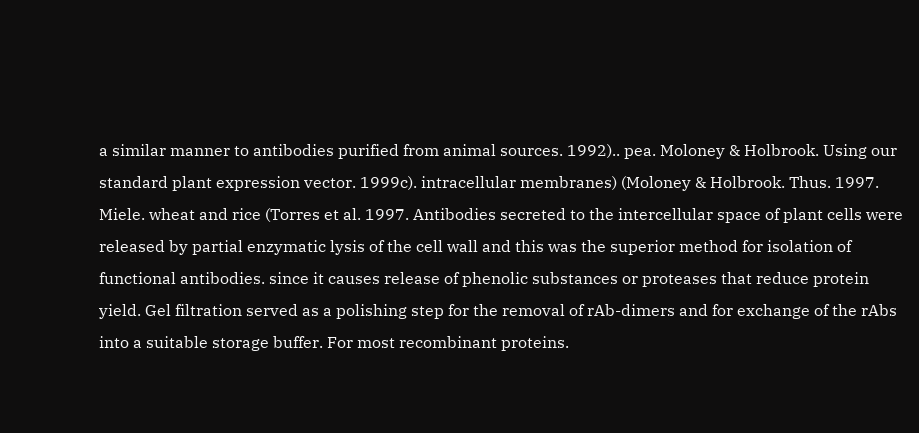a similar manner to antibodies purified from animal sources. 1992).. pea. Moloney & Holbrook. Using our standard plant expression vector. 1999c). intracellular membranes) (Moloney & Holbrook. Thus. 1997. Miele. wheat and rice (Torres et al. 1997. Antibodies secreted to the intercellular space of plant cells were released by partial enzymatic lysis of the cell wall and this was the superior method for isolation of functional antibodies. since it causes release of phenolic substances or proteases that reduce protein yield. Gel filtration served as a polishing step for the removal of rAb-dimers and for exchange of the rAbs into a suitable storage buffer. For most recombinant proteins.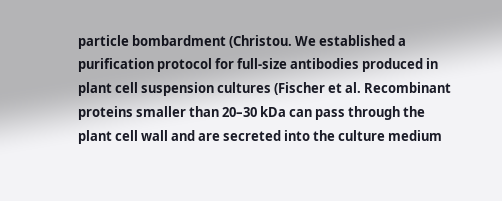particle bombardment (Christou. We established a purification protocol for full-size antibodies produced in plant cell suspension cultures (Fischer et al. Recombinant proteins smaller than 20–30 kDa can pass through the plant cell wall and are secreted into the culture medium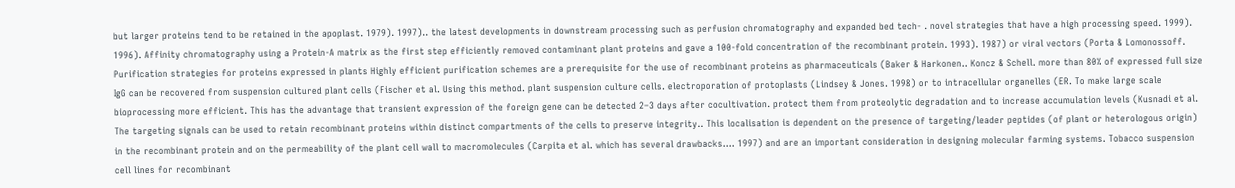but larger proteins tend to be retained in the apoplast. 1979). 1997).. the latest developments in downstream processing such as perfusion chromatography and expanded bed tech- . novel strategies that have a high processing speed. 1999). 1996). Affinity chromatography using a Protein-A matrix as the first step efficiently removed contaminant plant proteins and gave a 100-fold concentration of the recombinant protein. 1993). 1987) or viral vectors (Porta & Lomonossoff. Purification strategies for proteins expressed in plants Highly efficient purification schemes are a prerequisite for the use of recombinant proteins as pharmaceuticals (Baker & Harkonen.. Koncz & Schell. more than 80% of expressed full size IgG can be recovered from suspension cultured plant cells (Fischer et al. Using this method. plant suspension culture cells. electroporation of protoplasts (Lindsey & Jones. 1998) or to intracellular organelles (ER. To make large scale bioprocessing more efficient. This has the advantage that transient expression of the foreign gene can be detected 2–3 days after cocultivation. protect them from proteolytic degradation and to increase accumulation levels (Kusnadi et al. The targeting signals can be used to retain recombinant proteins within distinct compartments of the cells to preserve integrity.. This localisation is dependent on the presence of targeting/leader peptides (of plant or heterologous origin) in the recombinant protein and on the permeability of the plant cell wall to macromolecules (Carpita et al. which has several drawbacks.... 1997) and are an important consideration in designing molecular farming systems. Tobacco suspension cell lines for recombinant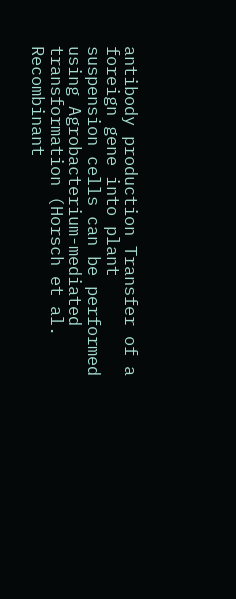antibody production Transfer of a foreign gene into plant suspension cells can be performed using Agrobacterium-mediated transformation (Horsch et al. Recombinant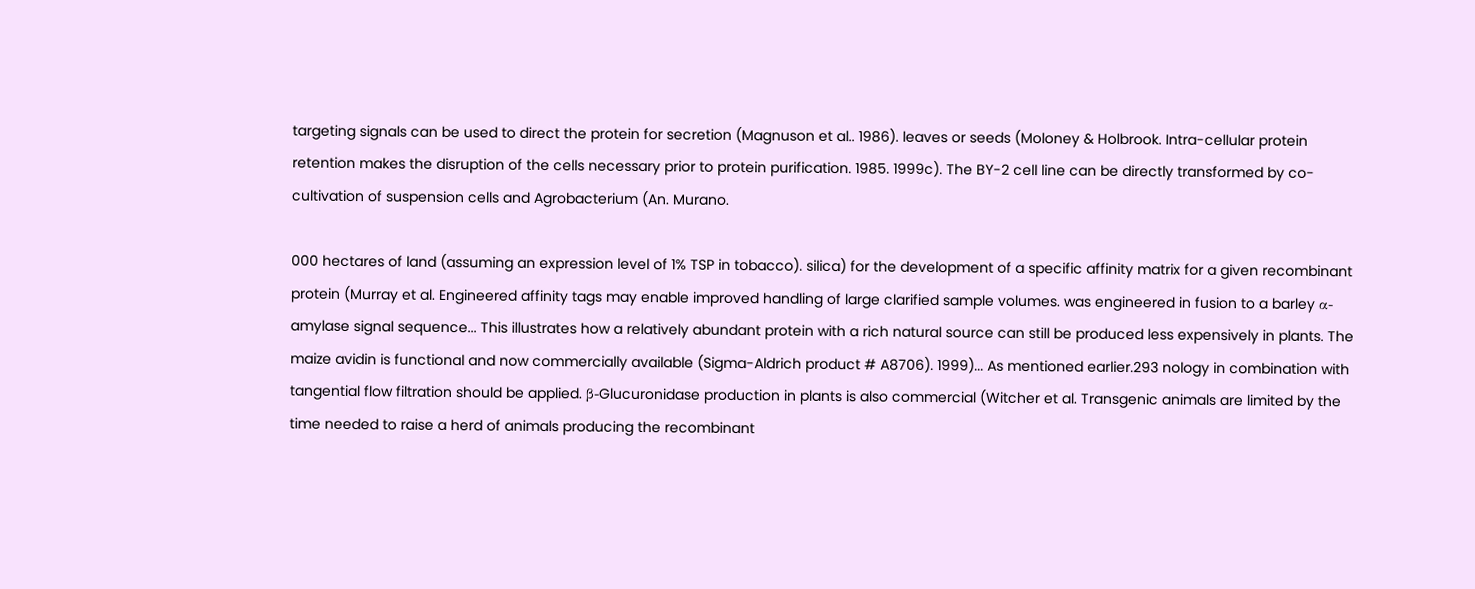targeting signals can be used to direct the protein for secretion (Magnuson et al.. 1986). leaves or seeds (Moloney & Holbrook. Intra-cellular protein retention makes the disruption of the cells necessary prior to protein purification. 1985. 1999c). The BY-2 cell line can be directly transformed by co-cultivation of suspension cells and Agrobacterium (An. Murano.

000 hectares of land (assuming an expression level of 1% TSP in tobacco). silica) for the development of a specific affinity matrix for a given recombinant protein (Murray et al. Engineered affinity tags may enable improved handling of large clarified sample volumes. was engineered in fusion to a barley α-amylase signal sequence... This illustrates how a relatively abundant protein with a rich natural source can still be produced less expensively in plants. The maize avidin is functional and now commercially available (Sigma-Aldrich product # A8706). 1999)... As mentioned earlier.293 nology in combination with tangential flow filtration should be applied. β-Glucuronidase production in plants is also commercial (Witcher et al. Transgenic animals are limited by the time needed to raise a herd of animals producing the recombinant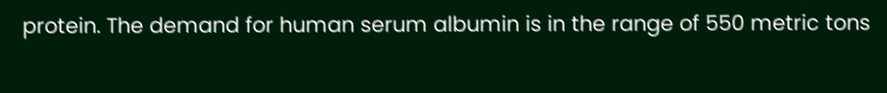protein. The demand for human serum albumin is in the range of 550 metric tons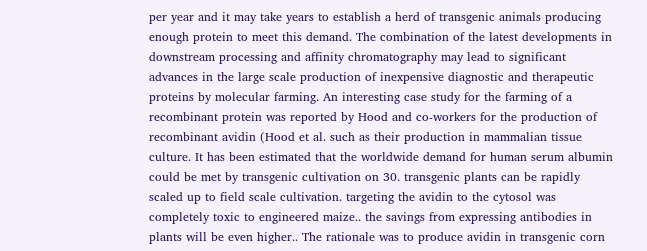per year and it may take years to establish a herd of transgenic animals producing enough protein to meet this demand. The combination of the latest developments in downstream processing and affinity chromatography may lead to significant advances in the large scale production of inexpensive diagnostic and therapeutic proteins by molecular farming. An interesting case study for the farming of a recombinant protein was reported by Hood and co-workers for the production of recombinant avidin (Hood et al. such as their production in mammalian tissue culture. It has been estimated that the worldwide demand for human serum albumin could be met by transgenic cultivation on 30. transgenic plants can be rapidly scaled up to field scale cultivation. targeting the avidin to the cytosol was completely toxic to engineered maize.. the savings from expressing antibodies in plants will be even higher.. The rationale was to produce avidin in transgenic corn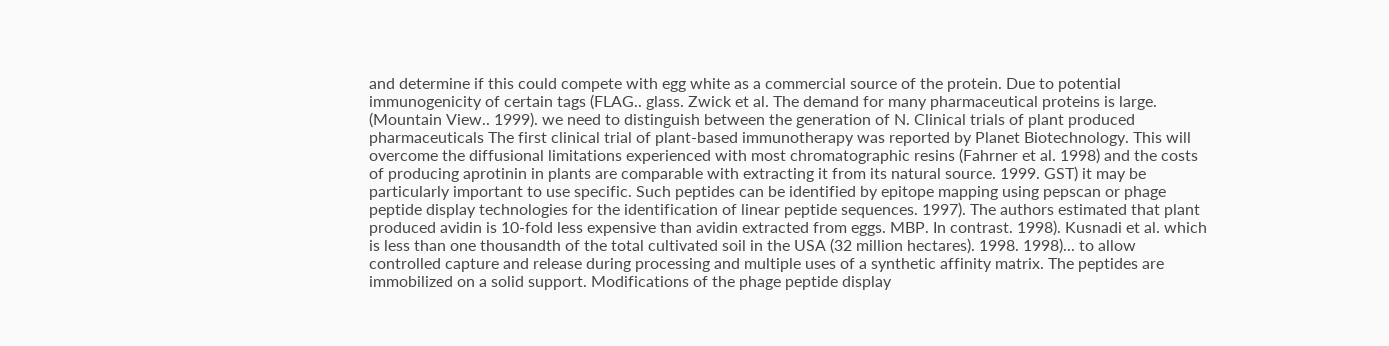and determine if this could compete with egg white as a commercial source of the protein. Due to potential immunogenicity of certain tags (FLAG.. glass. Zwick et al. The demand for many pharmaceutical proteins is large. (Mountain View.. 1999). we need to distinguish between the generation of N. Clinical trials of plant produced pharmaceuticals The first clinical trial of plant-based immunotherapy was reported by Planet Biotechnology. This will overcome the diffusional limitations experienced with most chromatographic resins (Fahrner et al. 1998) and the costs of producing aprotinin in plants are comparable with extracting it from its natural source. 1999. GST) it may be particularly important to use specific. Such peptides can be identified by epitope mapping using pepscan or phage peptide display technologies for the identification of linear peptide sequences. 1997). The authors estimated that plant produced avidin is 10-fold less expensive than avidin extracted from eggs. MBP. In contrast. 1998). Kusnadi et al. which is less than one thousandth of the total cultivated soil in the USA (32 million hectares). 1998. 1998)... to allow controlled capture and release during processing and multiple uses of a synthetic affinity matrix. The peptides are immobilized on a solid support. Modifications of the phage peptide display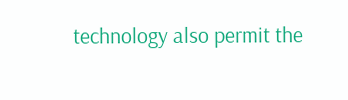technology also permit the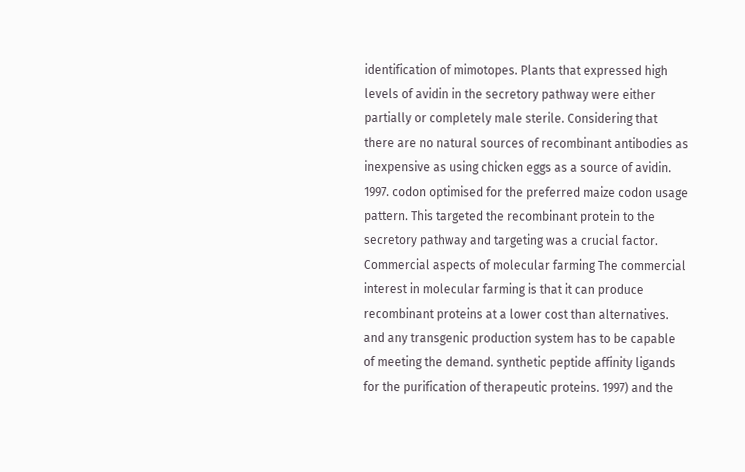identification of mimotopes. Plants that expressed high levels of avidin in the secretory pathway were either partially or completely male sterile. Considering that there are no natural sources of recombinant antibodies as inexpensive as using chicken eggs as a source of avidin. 1997. codon optimised for the preferred maize codon usage pattern. This targeted the recombinant protein to the secretory pathway and targeting was a crucial factor. Commercial aspects of molecular farming The commercial interest in molecular farming is that it can produce recombinant proteins at a lower cost than alternatives. and any transgenic production system has to be capable of meeting the demand. synthetic peptide affinity ligands for the purification of therapeutic proteins. 1997) and the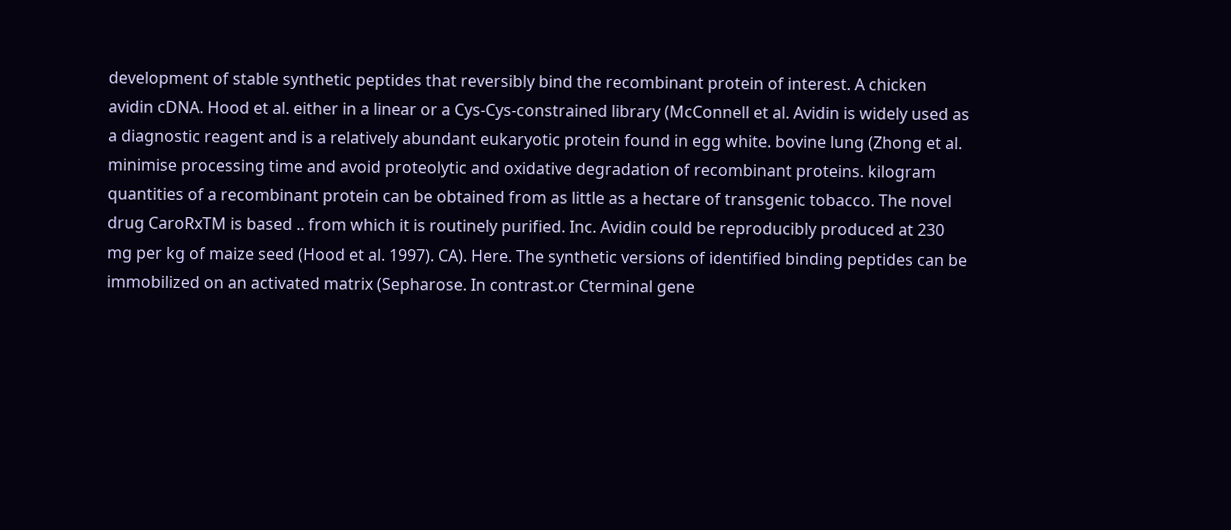development of stable synthetic peptides that reversibly bind the recombinant protein of interest. A chicken avidin cDNA. Hood et al. either in a linear or a Cys-Cys-constrained library (McConnell et al. Avidin is widely used as a diagnostic reagent and is a relatively abundant eukaryotic protein found in egg white. bovine lung (Zhong et al. minimise processing time and avoid proteolytic and oxidative degradation of recombinant proteins. kilogram quantities of a recombinant protein can be obtained from as little as a hectare of transgenic tobacco. The novel drug CaroRxTM is based .. from which it is routinely purified. Inc. Avidin could be reproducibly produced at 230 mg per kg of maize seed (Hood et al. 1997). CA). Here. The synthetic versions of identified binding peptides can be immobilized on an activated matrix (Sepharose. In contrast.or Cterminal gene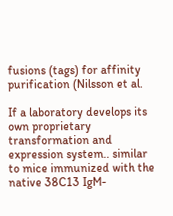fusions (tags) for affinity purification (Nilsson et al.

If a laboratory develops its own proprietary transformation and expression system.. similar to mice immunized with the native 38C13 IgM-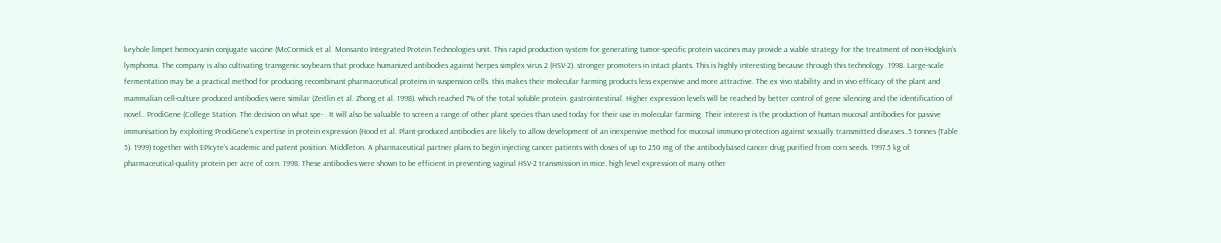keyhole limpet hemocyanin conjugate vaccine (McCormick et al. Monsanto Integrated Protein Technologies unit. This rapid production system for generating tumor-specific protein vaccines may provide a viable strategy for the treatment of non-Hodgkin’s lymphoma. The company is also cultivating transgenic soybeans that produce humanized antibodies against herpes simplex virus 2 (HSV-2). stronger promoters in intact plants. This is highly interesting because through this technology. 1998. Large-scale fermentation may be a practical method for producing recombinant pharmaceutical proteins in suspension cells. this makes their molecular farming products less expensive and more attractive. The ex vivo stability and in vivo efficacy of the plant and mammalian cell-culture produced antibodies were similar (Zeitlin et al. Zhong et al. 1998). which reached 7% of the total soluble protein. gastrointestinal. Higher expression levels will be reached by better control of gene silencing and the identification of novel.. ProdiGene (College Station. The decision on what spe- . It will also be valuable to screen a range of other plant species than used today for their use in molecular farming. Their interest is the production of human mucosal antibodies for passive immunisation by exploiting ProdiGene’s expertise in protein expression (Hood et al. Plant-produced antibodies are likely to allow development of an inexpensive method for mucosal immuno-protection against sexually transmitted diseases..5 tonnes (Table 5). 1999) together with EPIcyte’s academic and patent position. Middleton. A pharmaceutical partner plans to begin injecting cancer patients with doses of up to 250 mg of the antibodybased cancer drug purified from corn seeds. 1997.5 kg of pharmaceutical-quality protein per acre of corn. 1998. These antibodies were shown to be efficient in preventing vaginal HSV-2 transmission in mice. high level expression of many other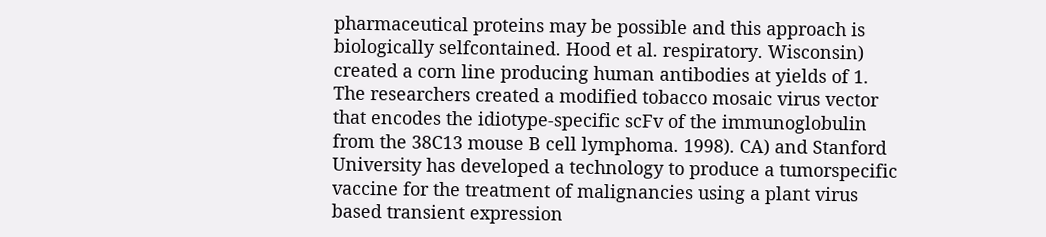pharmaceutical proteins may be possible and this approach is biologically selfcontained. Hood et al. respiratory. Wisconsin) created a corn line producing human antibodies at yields of 1. The researchers created a modified tobacco mosaic virus vector that encodes the idiotype-specific scFv of the immunoglobulin from the 38C13 mouse B cell lymphoma. 1998). CA) and Stanford University has developed a technology to produce a tumorspecific vaccine for the treatment of malignancies using a plant virus based transient expression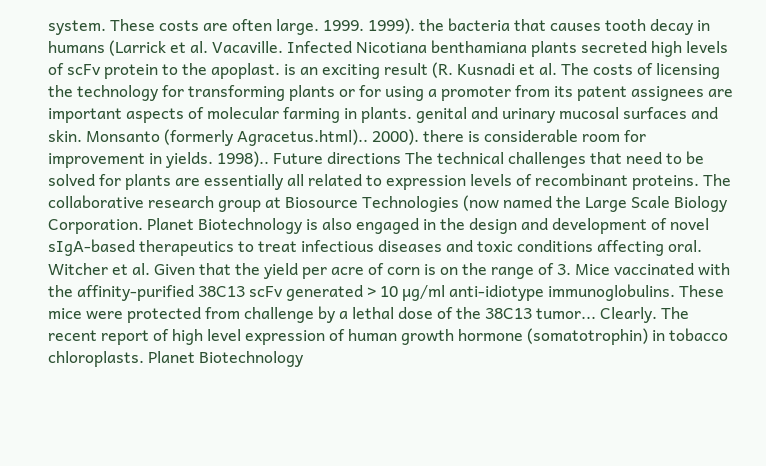system. These costs are often large. 1999. 1999). the bacteria that causes tooth decay in humans (Larrick et al. Vacaville. Infected Nicotiana benthamiana plants secreted high levels of scFv protein to the apoplast. is an exciting result (R. Kusnadi et al. The costs of licensing the technology for transforming plants or for using a promoter from its patent assignees are important aspects of molecular farming in plants. genital and urinary mucosal surfaces and skin. Monsanto (formerly Agracetus.html).. 2000). there is considerable room for improvement in yields. 1998).. Future directions The technical challenges that need to be solved for plants are essentially all related to expression levels of recombinant proteins. The collaborative research group at Biosource Technologies (now named the Large Scale Biology Corporation. Planet Biotechnology is also engaged in the design and development of novel sIgA-based therapeutics to treat infectious diseases and toxic conditions affecting oral. Witcher et al. Given that the yield per acre of corn is on the range of 3. Mice vaccinated with the affinity-purified 38C13 scFv generated > 10 µg/ml anti-idiotype immunoglobulins. These mice were protected from challenge by a lethal dose of the 38C13 tumor... Clearly. The recent report of high level expression of human growth hormone (somatotrophin) in tobacco chloroplasts. Planet Biotechnology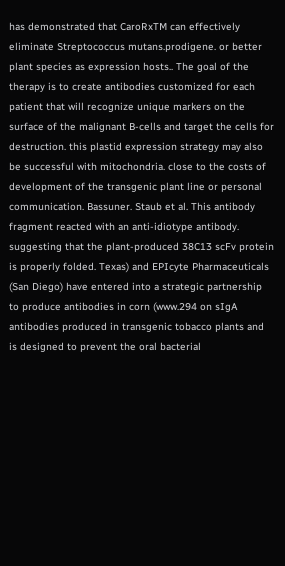has demonstrated that CaroRxTM can effectively eliminate Streptococcus mutans.prodigene. or better plant species as expression hosts.. The goal of the therapy is to create antibodies customized for each patient that will recognize unique markers on the surface of the malignant B-cells and target the cells for destruction. this plastid expression strategy may also be successful with mitochondria. close to the costs of development of the transgenic plant line or personal communication. Bassuner. Staub et al. This antibody fragment reacted with an anti-idiotype antibody. suggesting that the plant-produced 38C13 scFv protein is properly folded. Texas) and EPIcyte Pharmaceuticals (San Diego) have entered into a strategic partnership to produce antibodies in corn (www.294 on sIgA antibodies produced in transgenic tobacco plants and is designed to prevent the oral bacterial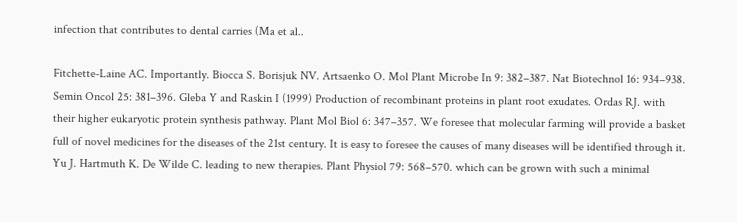infection that contributes to dental carries (Ma et al..

Fitchette-Laine AC. Importantly. Biocca S. Borisjuk NV. Artsaenko O. Mol Plant Microbe In 9: 382–387. Nat Biotechnol 16: 934–938. Semin Oncol 25: 381–396. Gleba Y and Raskin I (1999) Production of recombinant proteins in plant root exudates. Ordas RJ. with their higher eukaryotic protein synthesis pathway. Plant Mol Biol 6: 347–357. We foresee that molecular farming will provide a basket full of novel medicines for the diseases of the 21st century. It is easy to foresee the causes of many diseases will be identified through it. Yu J. Hartmuth K. De Wilde C. leading to new therapies. Plant Physiol 79: 568–570. which can be grown with such a minimal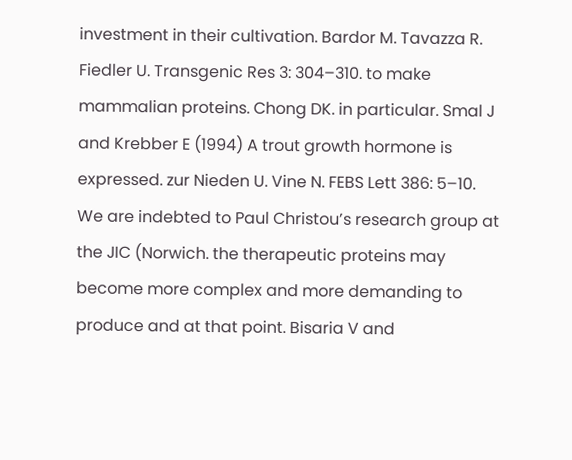investment in their cultivation. Bardor M. Tavazza R. Fiedler U. Transgenic Res 3: 304–310. to make mammalian proteins. Chong DK. in particular. Smal J and Krebber E (1994) A trout growth hormone is expressed. zur Nieden U. Vine N. FEBS Lett 386: 5–10. We are indebted to Paul Christou’s research group at the JIC (Norwich. the therapeutic proteins may become more complex and more demanding to produce and at that point. Bisaria V and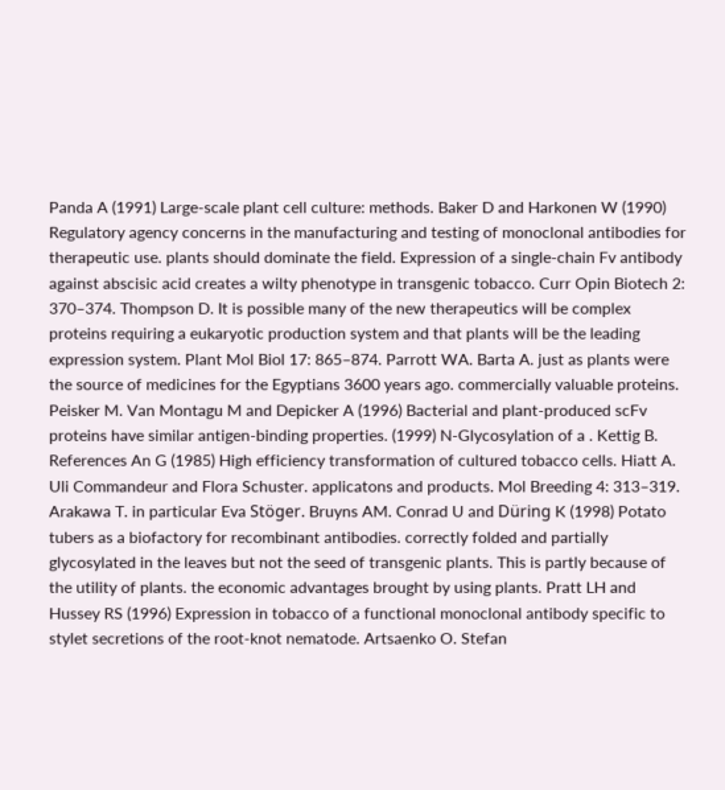Panda A (1991) Large-scale plant cell culture: methods. Baker D and Harkonen W (1990) Regulatory agency concerns in the manufacturing and testing of monoclonal antibodies for therapeutic use. plants should dominate the field. Expression of a single-chain Fv antibody against abscisic acid creates a wilty phenotype in transgenic tobacco. Curr Opin Biotech 2: 370–374. Thompson D. It is possible many of the new therapeutics will be complex proteins requiring a eukaryotic production system and that plants will be the leading expression system. Plant Mol Biol 17: 865–874. Parrott WA. Barta A. just as plants were the source of medicines for the Egyptians 3600 years ago. commercially valuable proteins. Peisker M. Van Montagu M and Depicker A (1996) Bacterial and plant-produced scFv proteins have similar antigen-binding properties. (1999) N-Glycosylation of a . Kettig B. References An G (1985) High efficiency transformation of cultured tobacco cells. Hiatt A. Uli Commandeur and Flora Schuster. applicatons and products. Mol Breeding 4: 313–319. Arakawa T. in particular Eva Stöger. Bruyns AM. Conrad U and Düring K (1998) Potato tubers as a biofactory for recombinant antibodies. correctly folded and partially glycosylated in the leaves but not the seed of transgenic plants. This is partly because of the utility of plants. the economic advantages brought by using plants. Pratt LH and Hussey RS (1996) Expression in tobacco of a functional monoclonal antibody specific to stylet secretions of the root-knot nematode. Artsaenko O. Stefan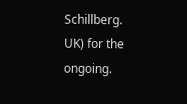Schillberg. UK) for the ongoing.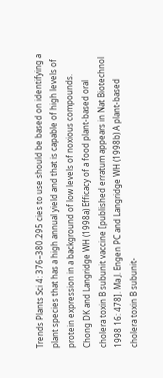Trends Plants Sci 4: 376–380.295 cies to use should be based on identifying a plant species that has a high annual yield and that is capable of high levels of protein expression in a background of low levels of noxious compounds. Chong DK and Langridge WH (1998a) Efficacy of a food plant-based oral cholera toxin B subunit vaccine [published erratum appears in Nat Biotechnol 1998 16: 478]. Ma J. Engen PC and Langridge WH (1998b) A plant-based cholera toxin B subunit-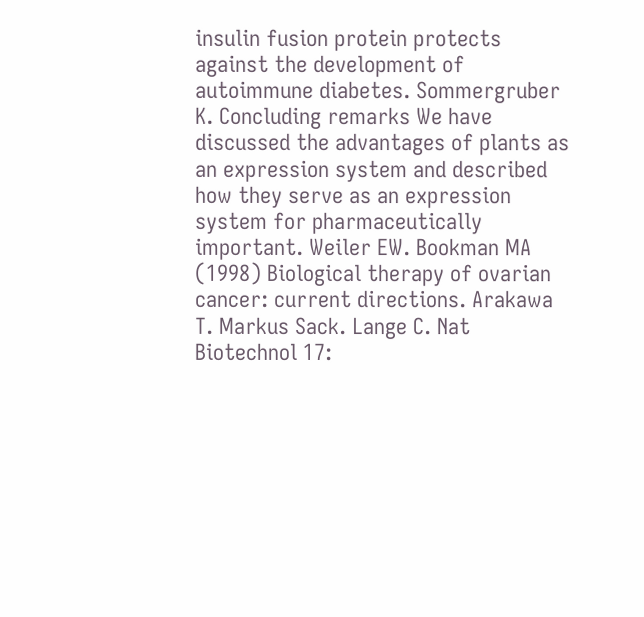insulin fusion protein protects against the development of autoimmune diabetes. Sommergruber K. Concluding remarks We have discussed the advantages of plants as an expression system and described how they serve as an expression system for pharmaceutically important. Weiler EW. Bookman MA (1998) Biological therapy of ovarian cancer: current directions. Arakawa T. Markus Sack. Lange C. Nat Biotechnol 17: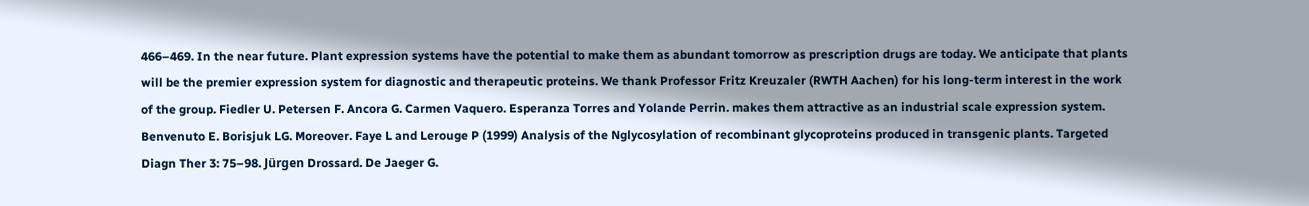466–469. In the near future. Plant expression systems have the potential to make them as abundant tomorrow as prescription drugs are today. We anticipate that plants will be the premier expression system for diagnostic and therapeutic proteins. We thank Professor Fritz Kreuzaler (RWTH Aachen) for his long-term interest in the work of the group. Fiedler U. Petersen F. Ancora G. Carmen Vaquero. Esperanza Torres and Yolande Perrin. makes them attractive as an industrial scale expression system. Benvenuto E. Borisjuk LG. Moreover. Faye L and Lerouge P (1999) Analysis of the Nglycosylation of recombinant glycoproteins produced in transgenic plants. Targeted Diagn Ther 3: 75–98. Jürgen Drossard. De Jaeger G.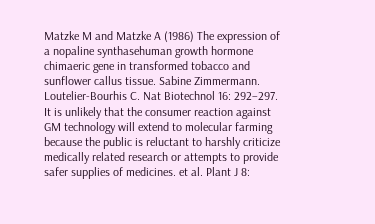Matzke M and Matzke A (1986) The expression of a nopaline synthasehuman growth hormone chimaeric gene in transformed tobacco and sunflower callus tissue. Sabine Zimmermann. Loutelier-Bourhis C. Nat Biotechnol 16: 292–297. It is unlikely that the consumer reaction against GM technology will extend to molecular farming because the public is reluctant to harshly criticize medically related research or attempts to provide safer supplies of medicines. et al. Plant J 8: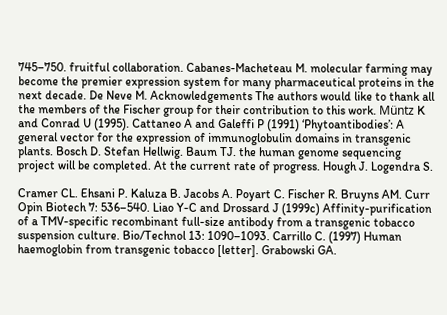745–750. fruitful collaboration. Cabanes-Macheteau M. molecular farming may become the premier expression system for many pharmaceutical proteins in the next decade. De Neve M. Acknowledgements The authors would like to thank all the members of the Fischer group for their contribution to this work. Müntz K and Conrad U (1995). Cattaneo A and Galeffi P (1991) ‘Phytoantibodies’: A general vector for the expression of immunoglobulin domains in transgenic plants. Bosch D. Stefan Hellwig. Baum TJ. the human genome sequencing project will be completed. At the current rate of progress. Hough J. Logendra S.

Cramer CL. Ehsani P. Kaluza B. Jacobs A. Poyart C. Fischer R. Bruyns AM. Curr Opin Biotech 7: 536–540. Liao Y-C and Drossard J (1999c) Affinity-purification of a TMV-specific recombinant full-size antibody from a transgenic tobacco suspension culture. Bio/Technol 13: 1090–1093. Carrillo C. (1997) Human haemoglobin from transgenic tobacco [letter]. Grabowski GA.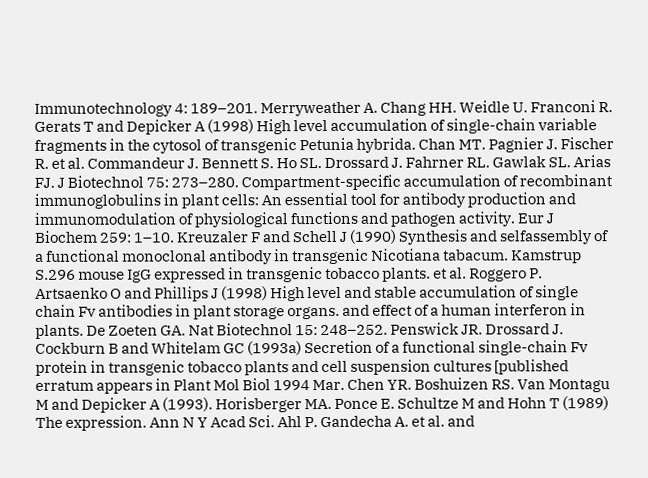Immunotechnology 4: 189–201. Merryweather A. Chang HH. Weidle U. Franconi R. Gerats T and Depicker A (1998) High level accumulation of single-chain variable fragments in the cytosol of transgenic Petunia hybrida. Chan MT. Pagnier J. Fischer R. et al. Commandeur J. Bennett S. Ho SL. Drossard J. Fahrner RL. Gawlak SL. Arias FJ. J Biotechnol 75: 273–280. Compartment-specific accumulation of recombinant immunoglobulins in plant cells: An essential tool for antibody production and immunomodulation of physiological functions and pathogen activity. Eur J Biochem 259: 1–10. Kreuzaler F and Schell J (1990) Synthesis and selfassembly of a functional monoclonal antibody in transgenic Nicotiana tabacum. Kamstrup S.296 mouse IgG expressed in transgenic tobacco plants. et al. Roggero P. Artsaenko O and Phillips J (1998) High level and stable accumulation of single chain Fv antibodies in plant storage organs. and effect of a human interferon in plants. De Zoeten GA. Nat Biotechnol 15: 248–252. Penswick JR. Drossard J. Cockburn B and Whitelam GC (1993a) Secretion of a functional single-chain Fv protein in transgenic tobacco plants and cell suspension cultures [published erratum appears in Plant Mol Biol 1994 Mar. Chen YR. Boshuizen RS. Van Montagu M and Depicker A (1993). Horisberger MA. Ponce E. Schultze M and Hohn T (1989) The expression. Ann N Y Acad Sci. Ahl P. Gandecha A. et al. and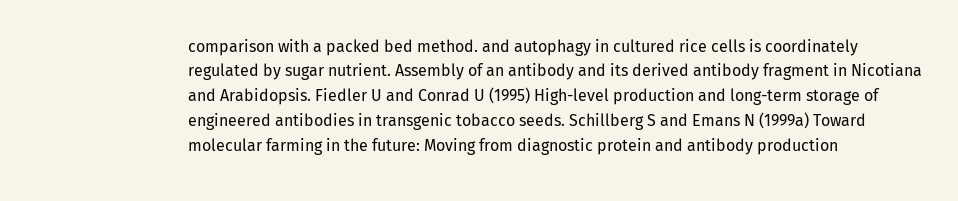comparison with a packed bed method. and autophagy in cultured rice cells is coordinately regulated by sugar nutrient. Assembly of an antibody and its derived antibody fragment in Nicotiana and Arabidopsis. Fiedler U and Conrad U (1995) High-level production and long-term storage of engineered antibodies in transgenic tobacco seeds. Schillberg S and Emans N (1999a) Toward molecular farming in the future: Moving from diagnostic protein and antibody production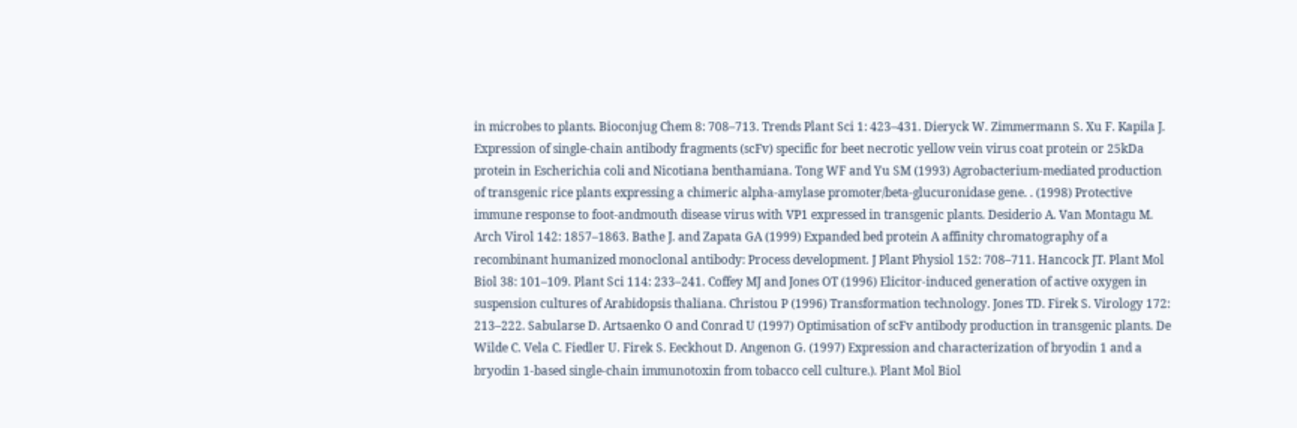in microbes to plants. Bioconjug Chem 8: 708–713. Trends Plant Sci 1: 423–431. Dieryck W. Zimmermann S. Xu F. Kapila J. Expression of single-chain antibody fragments (scFv) specific for beet necrotic yellow vein virus coat protein or 25kDa protein in Escherichia coli and Nicotiana benthamiana. Tong WF and Yu SM (1993) Agrobacterium-mediated production of transgenic rice plants expressing a chimeric alpha-amylase promoter/beta-glucuronidase gene. . (1998) Protective immune response to foot-andmouth disease virus with VP1 expressed in transgenic plants. Desiderio A. Van Montagu M. Arch Virol 142: 1857–1863. Bathe J. and Zapata GA (1999) Expanded bed protein A affinity chromatography of a recombinant humanized monoclonal antibody: Process development. J Plant Physiol 152: 708–711. Hancock JT. Plant Mol Biol 38: 101–109. Plant Sci 114: 233–241. Coffey MJ and Jones OT (1996) Elicitor-induced generation of active oxygen in suspension cultures of Arabidopsis thaliana. Christou P (1996) Transformation technology. Jones TD. Firek S. Virology 172: 213–222. Sabularse D. Artsaenko O and Conrad U (1997) Optimisation of scFv antibody production in transgenic plants. De Wilde C. Vela C. Fiedler U. Firek S. Eeckhout D. Angenon G. (1997) Expression and characterization of bryodin 1 and a bryodin 1-based single-chain immunotoxin from tobacco cell culture.). Plant Mol Biol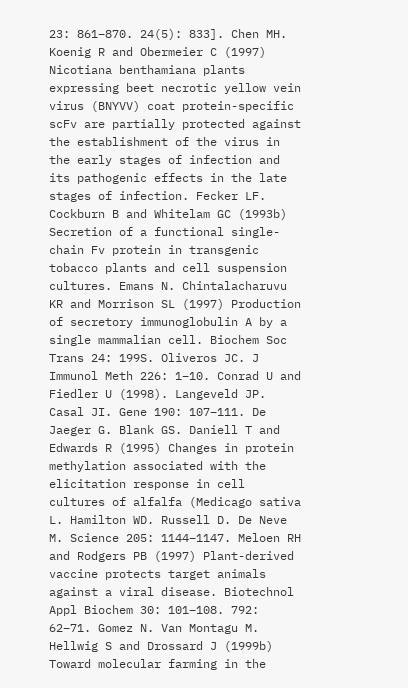23: 861–870. 24(5): 833]. Chen MH. Koenig R and Obermeier C (1997) Nicotiana benthamiana plants expressing beet necrotic yellow vein virus (BNYVV) coat protein-specific scFv are partially protected against the establishment of the virus in the early stages of infection and its pathogenic effects in the late stages of infection. Fecker LF. Cockburn B and Whitelam GC (1993b) Secretion of a functional single-chain Fv protein in transgenic tobacco plants and cell suspension cultures. Emans N. Chintalacharuvu KR and Morrison SL (1997) Production of secretory immunoglobulin A by a single mammalian cell. Biochem Soc Trans 24: 199S. Oliveros JC. J Immunol Meth 226: 1–10. Conrad U and Fiedler U (1998). Langeveld JP. Casal JI. Gene 190: 107–111. De Jaeger G. Blank GS. Daniell T and Edwards R (1995) Changes in protein methylation associated with the elicitation response in cell cultures of alfalfa (Medicago sativa L. Hamilton WD. Russell D. De Neve M. Science 205: 1144–1147. Meloen RH and Rodgers PB (1997) Plant-derived vaccine protects target animals against a viral disease. Biotechnol Appl Biochem 30: 101–108. 792: 62–71. Gomez N. Van Montagu M. Hellwig S and Drossard J (1999b) Toward molecular farming in the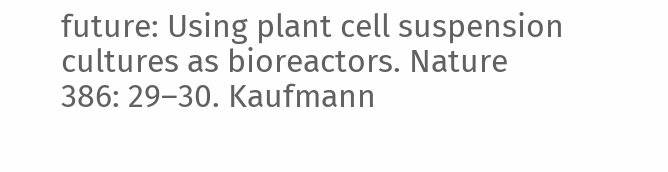future: Using plant cell suspension cultures as bioreactors. Nature 386: 29–30. Kaufmann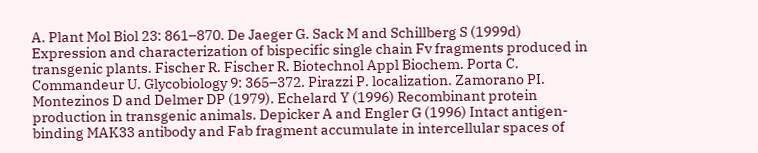A. Plant Mol Biol 23: 861–870. De Jaeger G. Sack M and Schillberg S (1999d) Expression and characterization of bispecific single chain Fv fragments produced in transgenic plants. Fischer R. Fischer R. Biotechnol Appl Biochem. Porta C. Commandeur U. Glycobiology 9: 365–372. Pirazzi P. localization. Zamorano PI. Montezinos D and Delmer DP (1979). Echelard Y (1996) Recombinant protein production in transgenic animals. Depicker A and Engler G (1996) Intact antigen-binding MAK33 antibody and Fab fragment accumulate in intercellular spaces of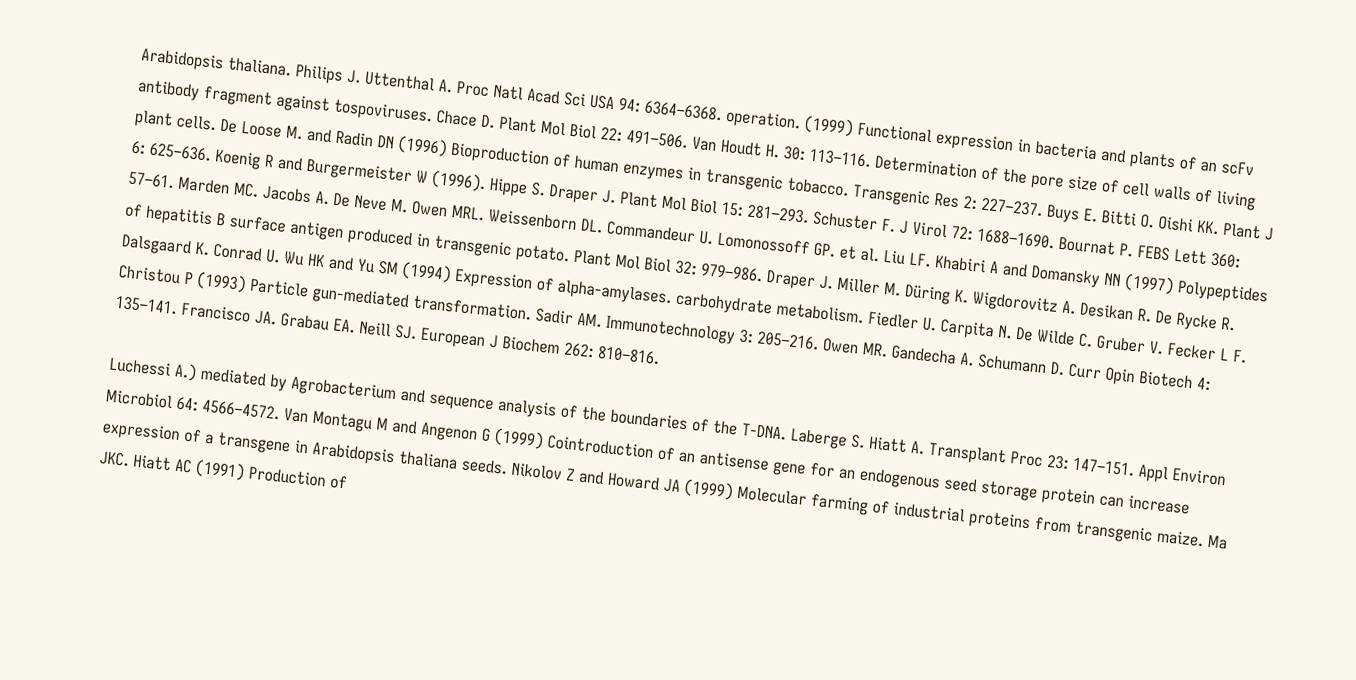Arabidopsis thaliana. Philips J. Uttenthal A. Proc Natl Acad Sci USA 94: 6364–6368. operation. (1999) Functional expression in bacteria and plants of an scFv antibody fragment against tospoviruses. Chace D. Plant Mol Biol 22: 491–506. Van Houdt H. 30: 113–116. Determination of the pore size of cell walls of living plant cells. De Loose M. and Radin DN (1996) Bioproduction of human enzymes in transgenic tobacco. Transgenic Res 2: 227–237. Buys E. Bitti O. Oishi KK. Plant J 6: 625–636. Koenig R and Burgermeister W (1996). Hippe S. Draper J. Plant Mol Biol 15: 281–293. Schuster F. J Virol 72: 1688–1690. Bournat P. FEBS Lett 360: 57–61. Marden MC. Jacobs A. De Neve M. Owen MRL. Weissenborn DL. Commandeur U. Lomonossoff GP. et al. Liu LF. Khabiri A and Domansky NN (1997) Polypeptides of hepatitis B surface antigen produced in transgenic potato. Plant Mol Biol 32: 979–986. Draper J. Miller M. Düring K. Wigdorovitz A. Desikan R. De Rycke R. Dalsgaard K. Conrad U. Wu HK and Yu SM (1994) Expression of alpha-amylases. carbohydrate metabolism. Fiedler U. Carpita N. De Wilde C. Gruber V. Fecker L F. Christou P (1993) Particle gun-mediated transformation. Sadir AM. Immunotechnology 3: 205–216. Owen MR. Gandecha A. Schumann D. Curr Opin Biotech 4: 135–141. Francisco JA. Grabau EA. Neill SJ. European J Biochem 262: 810–816.

Luchessi A.) mediated by Agrobacterium and sequence analysis of the boundaries of the T-DNA. Laberge S. Hiatt A. Transplant Proc 23: 147–151. Appl Environ Microbiol 64: 4566–4572. Van Montagu M and Angenon G (1999) Cointroduction of an antisense gene for an endogenous seed storage protein can increase expression of a transgene in Arabidopsis thaliana seeds. Nikolov Z and Howard JA (1999) Molecular farming of industrial proteins from transgenic maize. Ma JKC. Hiatt AC (1991) Production of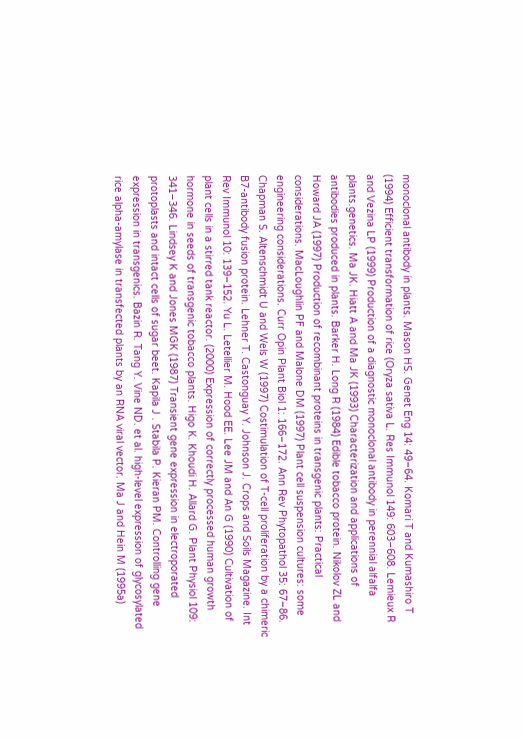monoclonal antibody in plants. Mason HS. Genet Eng 14: 49–64. Komari T and Kumashiro T (1994) Efficient transformation of rice (Oryza sativa L. Res Immunol 149: 603–608. Lemieux R and Vezina LP (1999) Production of a diagnostic monoclonal antibody in perennial alfalfa plants.genetics. Ma JK. Hiatt A and Ma JK (1993) Characterization and applications of antibodies produced in plants. Barker H. Long R (1984) Edible tobacco protein. Nikolov ZL and Howard JA (1997) Production of recombinant proteins in transgenic plants: Practical considerations. MacLoughlin PF and Malone DM (1997) Plant cell suspension cultures: some engineering considerations. Curr Opin Plant Biol 1: 166–172. Ann Rev Phytopathol 35: 67–86. Chapman S. Altenschmidt U and Wels W (1997) Costimulation of T-cell proliferation by a chimeric B7-antibody fusion protein. Lehner T. Castonguay Y. Johnson J. Crops and Soils Magazine. Int Rev Immunol 10: 139–152. Yu L. Letellier M. Hood EE. Lee JM and An G (1990) Cultivation of plant cells in a stirred tank reactor. (2000) Expression of correctly processed human growth hormone in seeds of transgenic tobacco plants. Higo K. Khoudi H. Allard G. Plant Physiol 109: 341–346. Lindsey K and Jones MGK (1987) Transient gene expression in electroporated protoplasts and intact cells of sugar beet. Kapila J . Stabila P. Kieran PM. Controlling gene expression in transgenics. Bazin R. Tang Y. Vine ND. et al. high-level expression of glycosylated rice alpha-amylase in transfected plants by an RNA viral vector. Ma J and Hein M (1995a)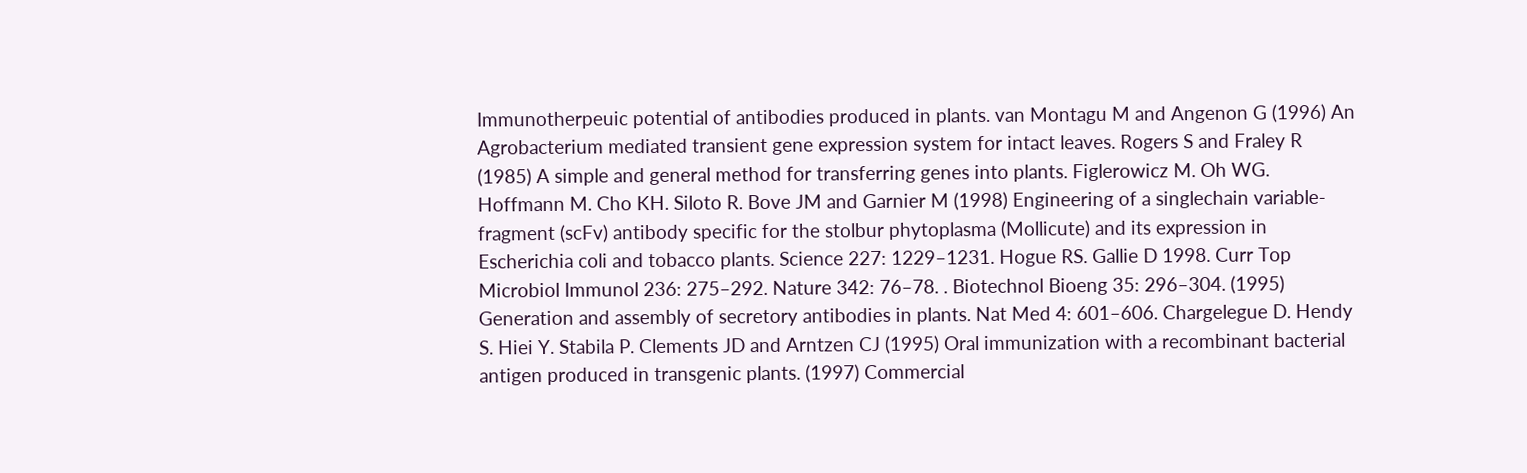Immunotherpeuic potential of antibodies produced in plants. van Montagu M and Angenon G (1996) An Agrobacterium mediated transient gene expression system for intact leaves. Rogers S and Fraley R (1985) A simple and general method for transferring genes into plants. Figlerowicz M. Oh WG. Hoffmann M. Cho KH. Siloto R. Bove JM and Garnier M (1998) Engineering of a singlechain variable-fragment (scFv) antibody specific for the stolbur phytoplasma (Mollicute) and its expression in Escherichia coli and tobacco plants. Science 227: 1229–1231. Hogue RS. Gallie D 1998. Curr Top Microbiol Immunol 236: 275–292. Nature 342: 76–78. . Biotechnol Bioeng 35: 296–304. (1995) Generation and assembly of secretory antibodies in plants. Nat Med 4: 601–606. Chargelegue D. Hendy S. Hiei Y. Stabila P. Clements JD and Arntzen CJ (1995) Oral immunization with a recombinant bacterial antigen produced in transgenic plants. (1997) Commercial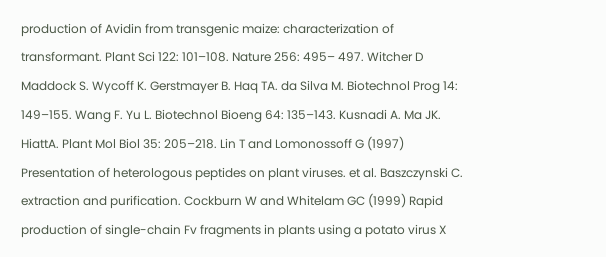production of Avidin from transgenic maize: characterization of transformant. Plant Sci 122: 101–108. Nature 256: 495– 497. Witcher D Maddock S. Wycoff K. Gerstmayer B. Haq TA. da Silva M. Biotechnol Prog 14: 149–155. Wang F. Yu L. Biotechnol Bioeng 64: 135–143. Kusnadi A. Ma JK. HiattA. Plant Mol Biol 35: 205–218. Lin T and Lomonossoff G (1997) Presentation of heterologous peptides on plant viruses. et al. Baszczynski C. extraction and purification. Cockburn W and Whitelam GC (1999) Rapid production of single-chain Fv fragments in plants using a potato virus X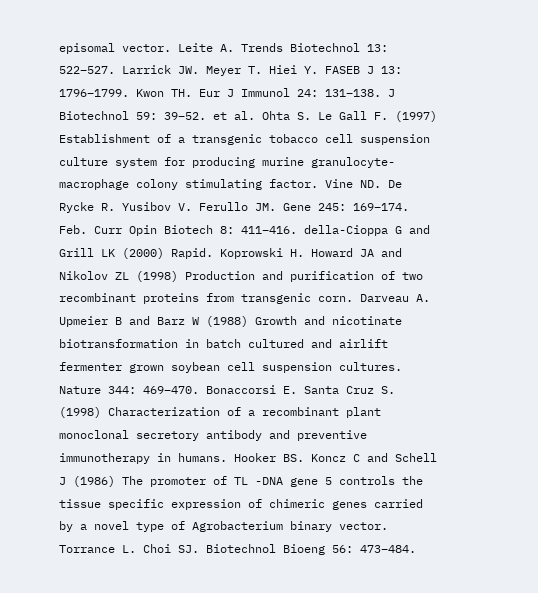episomal vector. Leite A. Trends Biotechnol 13: 522–527. Larrick JW. Meyer T. Hiei Y. FASEB J 13: 1796–1799. Kwon TH. Eur J Immunol 24: 131–138. J Biotechnol 59: 39–52. et al. Ohta S. Le Gall F. (1997) Establishment of a transgenic tobacco cell suspension culture system for producing murine granulocyte-macrophage colony stimulating factor. Vine ND. De Rycke R. Yusibov V. Ferullo JM. Gene 245: 169–174. Feb. Curr Opin Biotech 8: 411–416. della-Cioppa G and Grill LK (2000) Rapid. Koprowski H. Howard JA and Nikolov ZL (1998) Production and purification of two recombinant proteins from transgenic corn. Darveau A. Upmeier B and Barz W (1988) Growth and nicotinate biotransformation in batch cultured and airlift fermenter grown soybean cell suspension cultures. Nature 344: 469–470. Bonaccorsi E. Santa Cruz S. (1998) Characterization of a recombinant plant monoclonal secretory antibody and preventive immunotherapy in humans. Hooker BS. Koncz C and Schell J (1986) The promoter of TL -DNA gene 5 controls the tissue specific expression of chimeric genes carried by a novel type of Agrobacterium binary vector. Torrance L. Choi SJ. Biotechnol Bioeng 56: 473–484.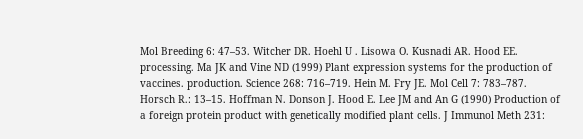Mol Breeding 6: 47–53. Witcher DR. Hoehl U . Lisowa O. Kusnadi AR. Hood EE. processing. Ma JK and Vine ND (1999) Plant expression systems for the production of vaccines. production. Science 268: 716–719. Hein M. Fry JE. Mol Cell 7: 783–787. Horsch R.: 13–15. Hoffman N. Donson J. Hood E. Lee JM and An G (1990) Production of a foreign protein product with genetically modified plant cells. J Immunol Meth 231: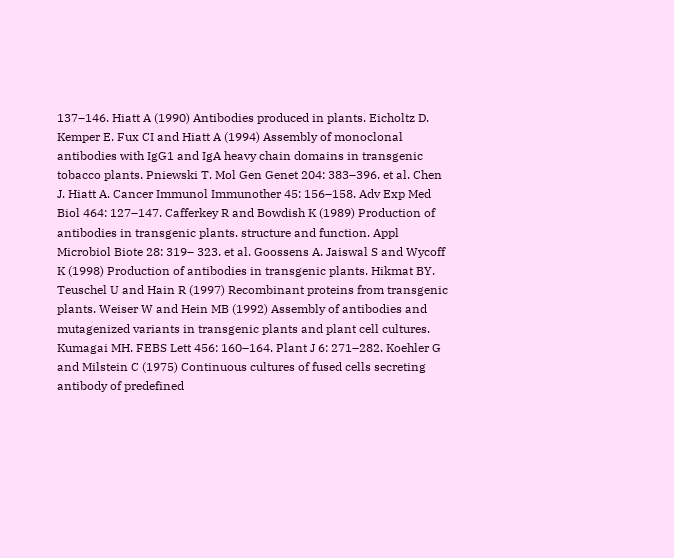137–146. Hiatt A (1990) Antibodies produced in plants. Eicholtz D. Kemper E. Fux CI and Hiatt A (1994) Assembly of monoclonal antibodies with IgG1 and IgA heavy chain domains in transgenic tobacco plants. Pniewski T. Mol Gen Genet 204: 383–396. et al. Chen J. Hiatt A. Cancer Immunol Immunother 45: 156–158. Adv Exp Med Biol 464: 127–147. Cafferkey R and Bowdish K (1989) Production of antibodies in transgenic plants. structure and function. Appl Microbiol Biote 28: 319– 323. et al. Goossens A. Jaiswal S and Wycoff K (1998) Production of antibodies in transgenic plants. Hikmat BY. Teuschel U and Hain R (1997) Recombinant proteins from transgenic plants. Weiser W and Hein MB (1992) Assembly of antibodies and mutagenized variants in transgenic plants and plant cell cultures. Kumagai MH. FEBS Lett 456: 160–164. Plant J 6: 271–282. Koehler G and Milstein C (1975) Continuous cultures of fused cells secreting antibody of predefined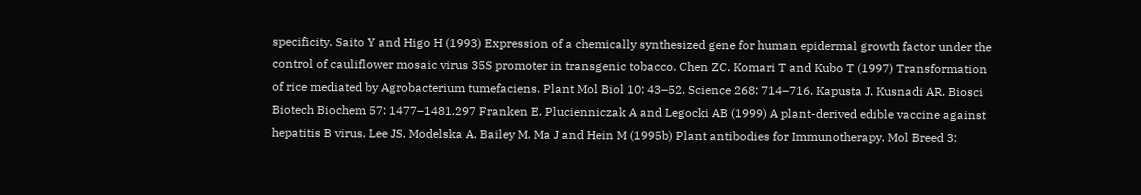specificity. Saito Y and Higo H (1993) Expression of a chemically synthesized gene for human epidermal growth factor under the control of cauliflower mosaic virus 35S promoter in transgenic tobacco. Chen ZC. Komari T and Kubo T (1997) Transformation of rice mediated by Agrobacterium tumefaciens. Plant Mol Biol 10: 43–52. Science 268: 714–716. Kapusta J. Kusnadi AR. Biosci Biotech Biochem 57: 1477–1481.297 Franken E. Plucienniczak A and Legocki AB (1999) A plant-derived edible vaccine against hepatitis B virus. Lee JS. Modelska A. Bailey M. Ma J and Hein M (1995b) Plant antibodies for Immunotherapy. Mol Breed 3: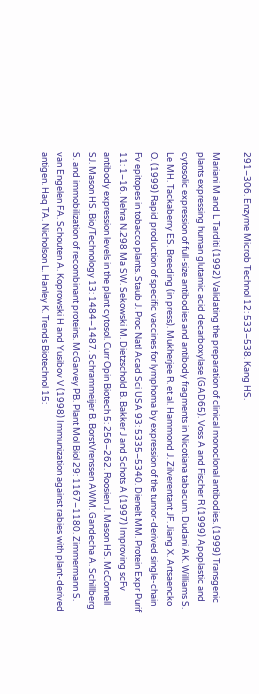291–306. Enzyme Microb Technol 12: 533–538. Kang HS.

Mariani M and L Tarditi (1992) Validating the preparation of clinical monoclonal antibodies. (1999) Transgenic plants expressing human glutamic acid decarboxylase (GAD65). Voss A and Fischer R (1999) Apoplastic and cytosolic expression of full-size antibodies and antibody fragments in Nicotiana tabacum. Dudani AK. Williams S. Le MH. Tackaberry ES. Breeding (in press). Mukherjee R. et al. Hammond J. Zilverentant JF. Jiang X. Artsaencko O. (1999) Rapid production of specific vaccines for lymphoma by expression of the tumor-derived single-chain Fv epitopes in tobacco plants. Staub J. Proc Natl Acad Sci USA 93: 5335–5340. Dienelt MM. Protein Expr Purif 11: 1–16. Nehra N.298 Ma SW. Sekowski M. Dietzschold B. Bakker J and Schots A (1997) Improving scFv antibody expression levels in the plant cytosol. Curr Opin Biotech 5: 256–262. Roosien J. Mason HS. McConnell SJ. Mason HS. Bio/Technology 13: 1484–1487. Schrammeijer B. BorstVrenssen AWM. Gandecha A. Schillberg S. and immobilization of recombinant proteins. McGarvey PB. Plant Mol Biol 29: 1167–1180. Zimmermann S. van Engelen FA. Schouten A. Koprowski H and Yusibov V (1998) Immunization against rabies with plant-derived antigen. Haq TA. Nicholson L. Hanley K. Trends Biotechnol 15: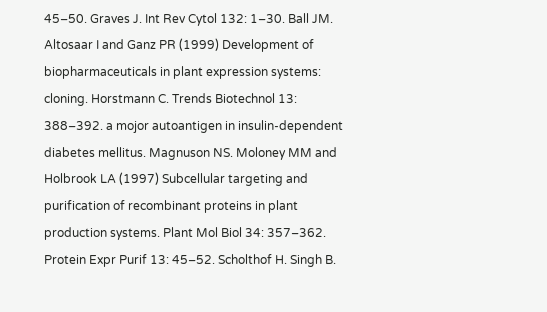45–50. Graves J. Int Rev Cytol 132: 1–30. Ball JM. Altosaar I and Ganz PR (1999) Development of biopharmaceuticals in plant expression systems: cloning. Horstmann C. Trends Biotechnol 13: 388–392. a mojor autoantigen in insulin-dependent diabetes mellitus. Magnuson NS. Moloney MM and Holbrook LA (1997) Subcellular targeting and purification of recombinant proteins in plant production systems. Plant Mol Biol 34: 357–362. Protein Expr Purif 13: 45–52. Scholthof H. Singh B.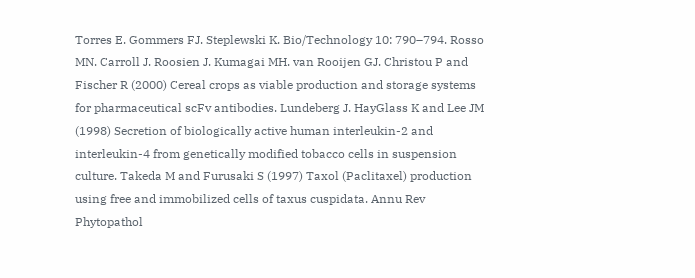Torres E. Gommers FJ. Steplewski K. Bio/Technology 10: 790–794. Rosso MN. Carroll J. Roosien J. Kumagai MH. van Rooijen GJ. Christou P and Fischer R (2000) Cereal crops as viable production and storage systems for pharmaceutical scFv antibodies. Lundeberg J. HayGlass K and Lee JM (1998) Secretion of biologically active human interleukin-2 and interleukin-4 from genetically modified tobacco cells in suspension culture. Takeda M and Furusaki S (1997) Taxol (Paclitaxel) production using free and immobilized cells of taxus cuspidata. Annu Rev Phytopathol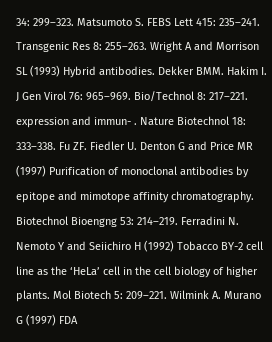34: 299–323. Matsumoto S. FEBS Lett 415: 235–241. Transgenic Res 8: 255–263. Wright A and Morrison SL (1993) Hybrid antibodies. Dekker BMM. Hakim I. J Gen Virol 76: 965–969. Bio/Technol 8: 217–221. expression and immun- . Nature Biotechnol 18: 333–338. Fu ZF. Fiedler U. Denton G and Price MR (1997) Purification of monoclonal antibodies by epitope and mimotope affinity chromatography. Biotechnol Bioengng 53: 214–219. Ferradini N. Nemoto Y and Seiichiro H (1992) Tobacco BY-2 cell line as the ‘HeLa’ cell in the cell biology of higher plants. Mol Biotech 5: 209–221. Wilmink A. Murano G (1997) FDA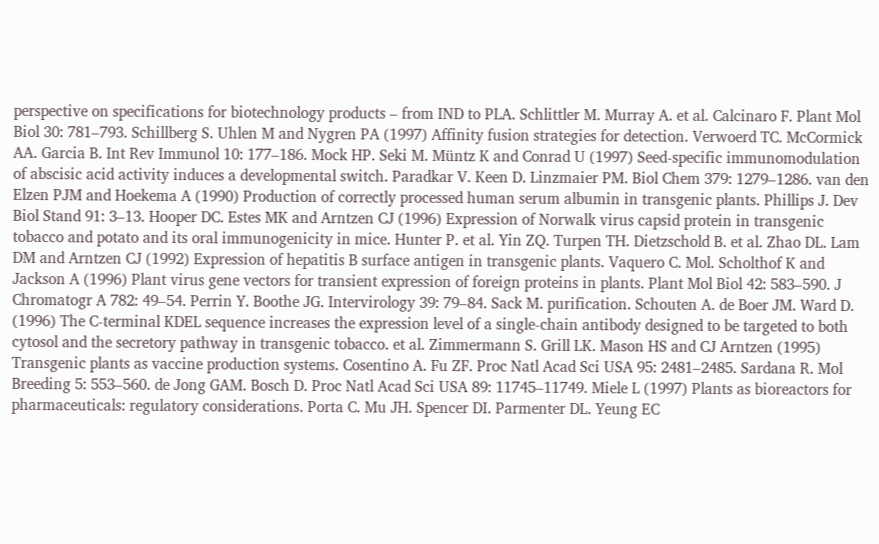perspective on specifications for biotechnology products – from IND to PLA. Schlittler M. Murray A. et al. Calcinaro F. Plant Mol Biol 30: 781–793. Schillberg S. Uhlen M and Nygren PA (1997) Affinity fusion strategies for detection. Verwoerd TC. McCormick AA. Garcia B. Int Rev Immunol 10: 177–186. Mock HP. Seki M. Müntz K and Conrad U (1997) Seed-specific immunomodulation of abscisic acid activity induces a developmental switch. Paradkar V. Keen D. Linzmaier PM. Biol Chem 379: 1279–1286. van den Elzen PJM and Hoekema A (1990) Production of correctly processed human serum albumin in transgenic plants. Phillips J. Dev Biol Stand 91: 3–13. Hooper DC. Estes MK and Arntzen CJ (1996) Expression of Norwalk virus capsid protein in transgenic tobacco and potato and its oral immunogenicity in mice. Hunter P. et al. Yin ZQ. Turpen TH. Dietzschold B. et al. Zhao DL. Lam DM and Arntzen CJ (1992) Expression of hepatitis B surface antigen in transgenic plants. Vaquero C. Mol. Scholthof K and Jackson A (1996) Plant virus gene vectors for transient expression of foreign proteins in plants. Plant Mol Biol 42: 583–590. J Chromatogr A 782: 49–54. Perrin Y. Boothe JG. Intervirology 39: 79–84. Sack M. purification. Schouten A. de Boer JM. Ward D. (1996) The C-terminal KDEL sequence increases the expression level of a single-chain antibody designed to be targeted to both cytosol and the secretory pathway in transgenic tobacco. et al. Zimmermann S. Grill LK. Mason HS and CJ Arntzen (1995) Transgenic plants as vaccine production systems. Cosentino A. Fu ZF. Proc Natl Acad Sci USA 95: 2481–2485. Sardana R. Mol Breeding 5: 553–560. de Jong GAM. Bosch D. Proc Natl Acad Sci USA 89: 11745–11749. Miele L (1997) Plants as bioreactors for pharmaceuticals: regulatory considerations. Porta C. Mu JH. Spencer DI. Parmenter DL. Yeung EC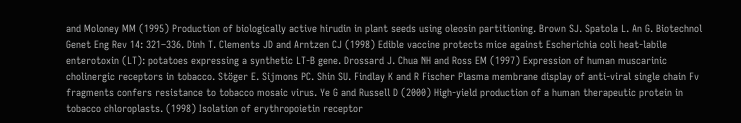and Moloney MM (1995) Production of biologically active hirudin in plant seeds using oleosin partitioning. Brown SJ. Spatola L. An G. Biotechnol Genet Eng Rev 14: 321–336. Dinh T. Clements JD and Arntzen CJ (1998) Edible vaccine protects mice against Escherichia coli heat-labile enterotoxin (LT): potatoes expressing a synthetic LT-B gene. Drossard J. Chua NH and Ross EM (1997) Expression of human muscarinic cholinergic receptors in tobacco. Stöger E. Sijmons PC. Shin SU. Findlay K and R Fischer Plasma membrane display of anti-viral single chain Fv fragments confers resistance to tobacco mosaic virus. Ye G and Russell D (2000) High-yield production of a human therapeutic protein in tobacco chloroplasts. (1998) Isolation of erythropoietin receptor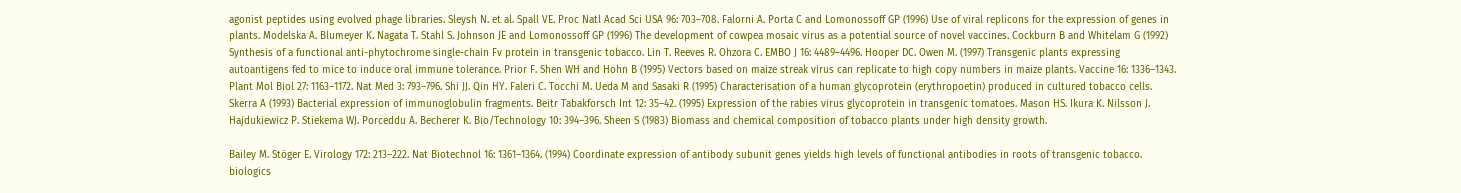agonist peptides using evolved phage libraries. Sleysh N. et al. Spall VE. Proc Natl Acad Sci USA 96: 703–708. Falorni A. Porta C and Lomonossoff GP (1996) Use of viral replicons for the expression of genes in plants. Modelska A. Blumeyer K. Nagata T. Stahl S. Johnson JE and Lomonossoff GP (1996) The development of cowpea mosaic virus as a potential source of novel vaccines. Cockburn B and Whitelam G (1992) Synthesis of a functional anti-phytochrome single-chain Fv protein in transgenic tobacco. Lin T. Reeves R. Ohzora C. EMBO J 16: 4489–4496. Hooper DC. Owen M. (1997) Transgenic plants expressing autoantigens fed to mice to induce oral immune tolerance. Prior F. Shen WH and Hohn B (1995) Vectors based on maize streak virus can replicate to high copy numbers in maize plants. Vaccine 16: 1336–1343. Plant Mol Biol 27: 1163–1172. Nat Med 3: 793–796. Shi JJ. Qin HY. Faleri C. Tocchi M. Ueda M and Sasaki R (1995) Characterisation of a human glycoprotein (erythropoetin) produced in cultured tobacco cells. Skerra A (1993) Bacterial expression of immunoglobulin fragments. Beitr Tabakforsch Int 12: 35–42. (1995) Expression of the rabies virus glycoprotein in transgenic tomatoes. Mason HS. Ikura K. Nilsson J. Hajdukiewicz P. Stiekema WJ. Porceddu A. Becherer K. Bio/Technology 10: 394–396. Sheen S (1983) Biomass and chemical composition of tobacco plants under high density growth.

Bailey M. Stöger E. Virology 172: 213–222. Nat Biotechnol 16: 1361–1364. (1994) Coordinate expression of antibody subunit genes yields high levels of functional antibodies in roots of transgenic tobacco. biologics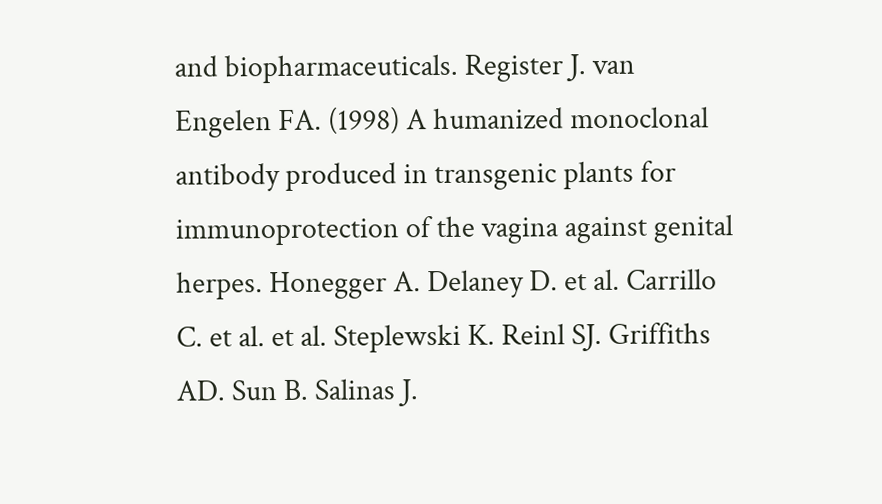and biopharmaceuticals. Register J. van Engelen FA. (1998) A humanized monoclonal antibody produced in transgenic plants for immunoprotection of the vagina against genital herpes. Honegger A. Delaney D. et al. Carrillo C. et al. et al. Steplewski K. Reinl SJ. Griffiths AD. Sun B. Salinas J.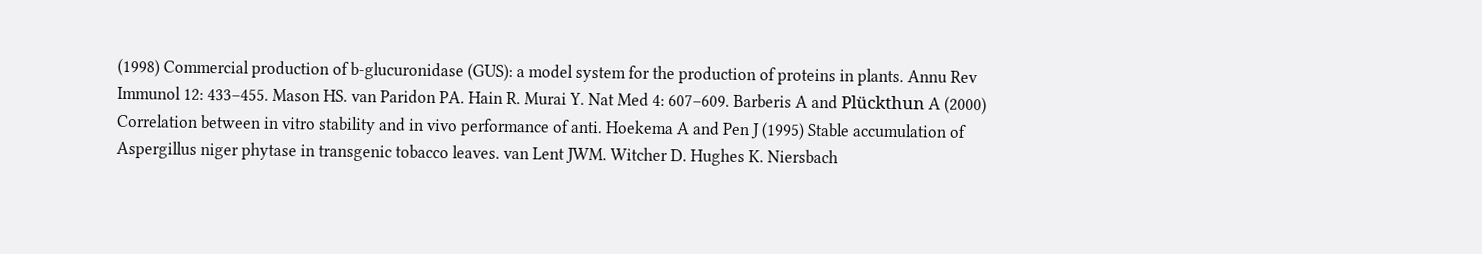(1998) Commercial production of b-glucuronidase (GUS): a model system for the production of proteins in plants. Annu Rev Immunol 12: 433–455. Mason HS. van Paridon PA. Hain R. Murai Y. Nat Med 4: 607–609. Barberis A and Plückthun A (2000) Correlation between in vitro stability and in vivo performance of anti. Hoekema A and Pen J (1995) Stable accumulation of Aspergillus niger phytase in transgenic tobacco leaves. van Lent JWM. Witcher D. Hughes K. Niersbach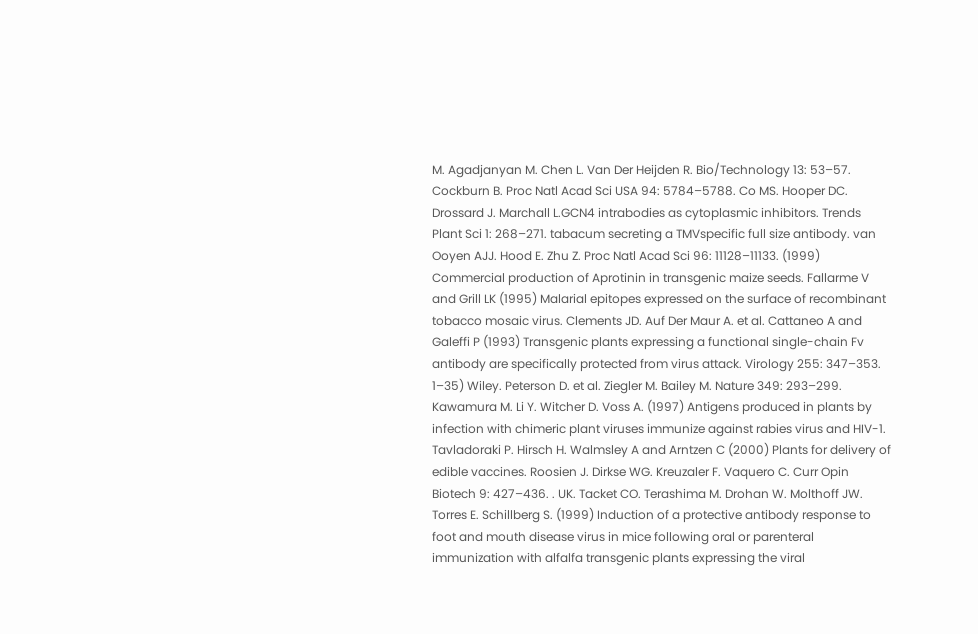M. Agadjanyan M. Chen L. Van Der Heijden R. Bio/Technology 13: 53–57. Cockburn B. Proc Natl Acad Sci USA 94: 5784–5788. Co MS. Hooper DC. Drossard J. Marchall L.GCN4 intrabodies as cytoplasmic inhibitors. Trends Plant Sci 1: 268–271. tabacum secreting a TMVspecific full size antibody. van Ooyen AJJ. Hood E. Zhu Z. Proc Natl Acad Sci 96: 11128–11133. (1999) Commercial production of Aprotinin in transgenic maize seeds. Fallarme V and Grill LK (1995) Malarial epitopes expressed on the surface of recombinant tobacco mosaic virus. Clements JD. Auf Der Maur A. et al. Cattaneo A and Galeffi P (1993) Transgenic plants expressing a functional single-chain Fv antibody are specifically protected from virus attack. Virology 255: 347–353. 1–35) Wiley. Peterson D. et al. Ziegler M. Bailey M. Nature 349: 293–299. Kawamura M. Li Y. Witcher D. Voss A. (1997) Antigens produced in plants by infection with chimeric plant viruses immunize against rabies virus and HIV-1. Tavladoraki P. Hirsch H. Walmsley A and Arntzen C (2000) Plants for delivery of edible vaccines. Roosien J. Dirkse WG. Kreuzaler F. Vaquero C. Curr Opin Biotech 9: 427–436. . UK. Tacket CO. Terashima M. Drohan W. Molthoff JW. Torres E. Schillberg S. (1999) Induction of a protective antibody response to foot and mouth disease virus in mice following oral or parenteral immunization with alfalfa transgenic plants expressing the viral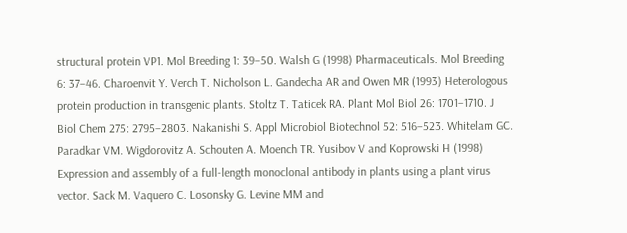structural protein VP1. Mol Breeding 1: 39–50. Walsh G (1998) Pharmaceuticals. Mol Breeding 6: 37–46. Charoenvit Y. Verch T. Nicholson L. Gandecha AR and Owen MR (1993) Heterologous protein production in transgenic plants. Stoltz T. Taticek RA. Plant Mol Biol 26: 1701–1710. J Biol Chem 275: 2795–2803. Nakanishi S. Appl Microbiol Biotechnol 52: 516–523. Whitelam GC. Paradkar VM. Wigdorovitz A. Schouten A. Moench TR. Yusibov V and Koprowski H (1998) Expression and assembly of a full-length monoclonal antibody in plants using a plant virus vector. Sack M. Vaquero C. Losonsky G. Levine MM and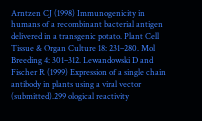Arntzen CJ (1998) Immunogenicity in humans of a recombinant bacterial antigen delivered in a transgenic potato. Plant Cell Tissue & Organ Culture 18: 231–280. Mol Breeding 4: 301–312. Lewandowski D and Fischer R (1999) Expression of a single chain antibody in plants using a viral vector (submitted).299 ological reactivity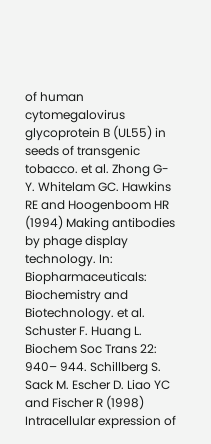of human cytomegalovirus glycoprotein B (UL55) in seeds of transgenic tobacco. et al. Zhong G-Y. Whitelam GC. Hawkins RE and Hoogenboom HR (1994) Making antibodies by phage display technology. In: Biopharmaceuticals: Biochemistry and Biotechnology. et al. Schuster F. Huang L. Biochem Soc Trans 22: 940– 944. Schillberg S. Sack M. Escher D. Liao YC and Fischer R (1998) Intracellular expression of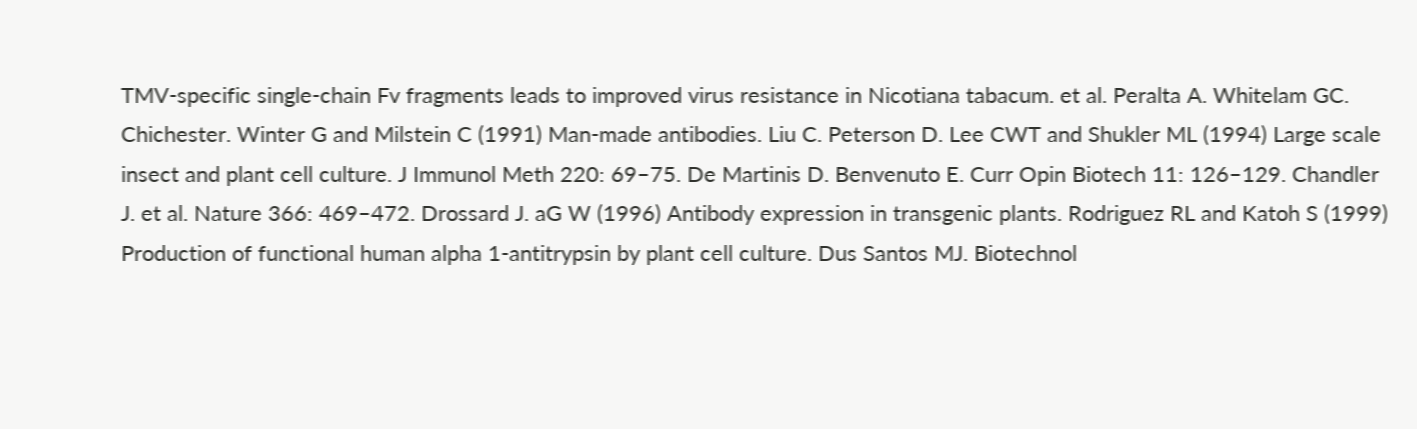TMV-specific single-chain Fv fragments leads to improved virus resistance in Nicotiana tabacum. et al. Peralta A. Whitelam GC. Chichester. Winter G and Milstein C (1991) Man-made antibodies. Liu C. Peterson D. Lee CWT and Shukler ML (1994) Large scale insect and plant cell culture. J Immunol Meth 220: 69–75. De Martinis D. Benvenuto E. Curr Opin Biotech 11: 126–129. Chandler J. et al. Nature 366: 469–472. Drossard J. aG W (1996) Antibody expression in transgenic plants. Rodriguez RL and Katoh S (1999) Production of functional human alpha 1-antitrypsin by plant cell culture. Dus Santos MJ. Biotechnol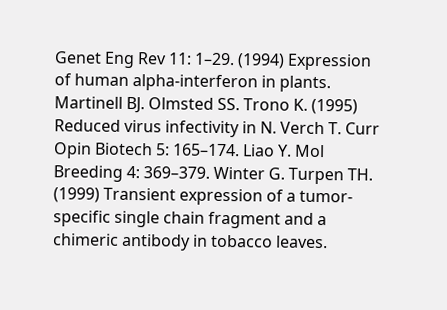Genet Eng Rev 11: 1–29. (1994) Expression of human alpha-interferon in plants. Martinell BJ. Olmsted SS. Trono K. (1995) Reduced virus infectivity in N. Verch T. Curr Opin Biotech 5: 165–174. Liao Y. Mol Breeding 4: 369–379. Winter G. Turpen TH. (1999) Transient expression of a tumor-specific single chain fragment and a chimeric antibody in tobacco leaves.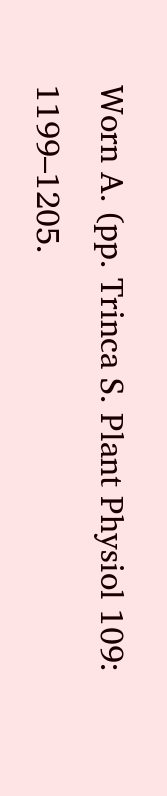Worn A. (pp. Trinca S. Plant Physiol 109: 1199–1205.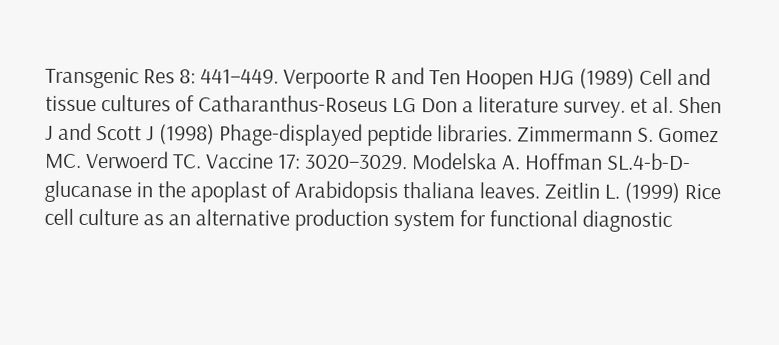Transgenic Res 8: 441–449. Verpoorte R and Ten Hoopen HJG (1989) Cell and tissue cultures of Catharanthus-Roseus LG Don a literature survey. et al. Shen J and Scott J (1998) Phage-displayed peptide libraries. Zimmermann S. Gomez MC. Verwoerd TC. Vaccine 17: 3020–3029. Modelska A. Hoffman SL.4-b-D-glucanase in the apoplast of Arabidopsis thaliana leaves. Zeitlin L. (1999) Rice cell culture as an alternative production system for functional diagnostic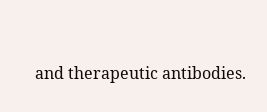and therapeutic antibodies.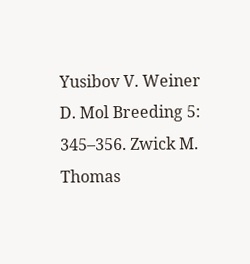Yusibov V. Weiner D. Mol Breeding 5: 345–356. Zwick M. Thomas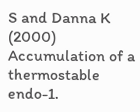S and Danna K (2000) Accumulation of a thermostable endo-1.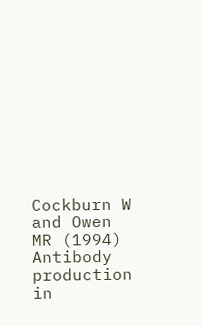Cockburn W and Owen MR (1994) Antibody production in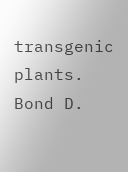transgenic plants. Bond D.